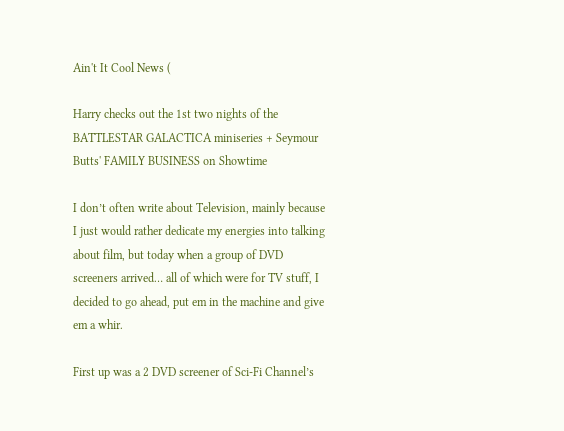Ain't It Cool News (

Harry checks out the 1st two nights of the BATTLESTAR GALACTICA miniseries + Seymour Butts' FAMILY BUSINESS on Showtime

I don’t often write about Television, mainly because I just would rather dedicate my energies into talking about film, but today when a group of DVD screeners arrived… all of which were for TV stuff, I decided to go ahead, put em in the machine and give em a whir.

First up was a 2 DVD screener of Sci-Fi Channel’s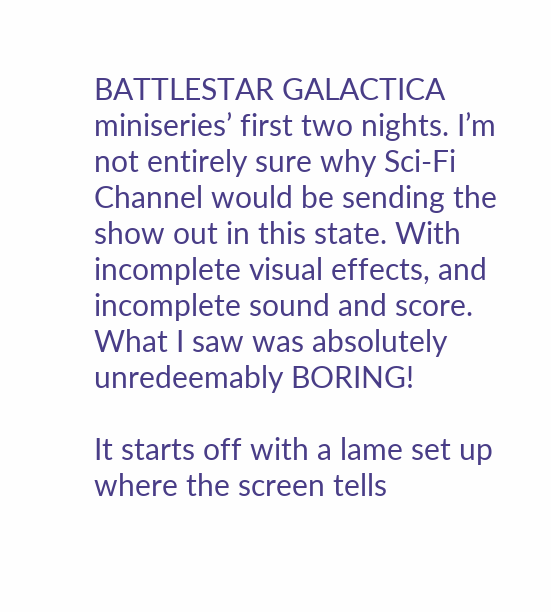BATTLESTAR GALACTICA miniseries’ first two nights. I’m not entirely sure why Sci-Fi Channel would be sending the show out in this state. With incomplete visual effects, and incomplete sound and score. What I saw was absolutely unredeemably BORING!

It starts off with a lame set up where the screen tells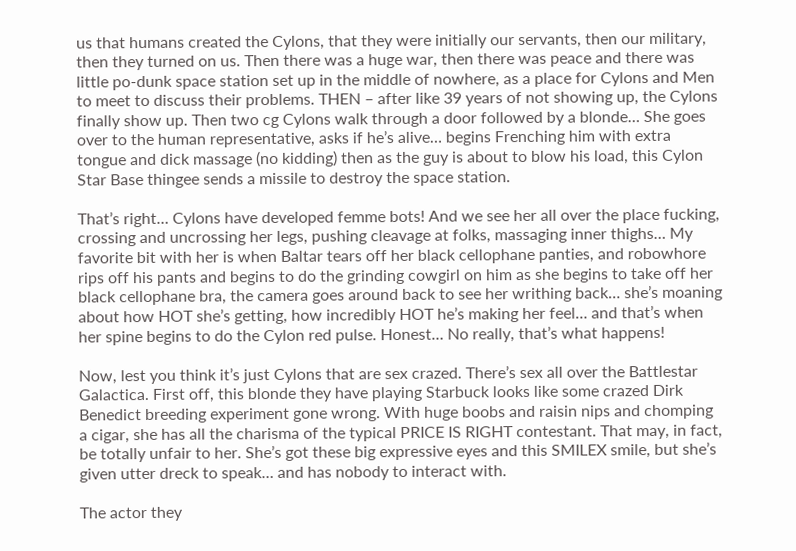us that humans created the Cylons, that they were initially our servants, then our military, then they turned on us. Then there was a huge war, then there was peace and there was little po-dunk space station set up in the middle of nowhere, as a place for Cylons and Men to meet to discuss their problems. THEN – after like 39 years of not showing up, the Cylons finally show up. Then two cg Cylons walk through a door followed by a blonde… She goes over to the human representative, asks if he’s alive… begins Frenching him with extra tongue and dick massage (no kidding) then as the guy is about to blow his load, this Cylon Star Base thingee sends a missile to destroy the space station.

That’s right… Cylons have developed femme bots! And we see her all over the place fucking, crossing and uncrossing her legs, pushing cleavage at folks, massaging inner thighs… My favorite bit with her is when Baltar tears off her black cellophane panties, and robowhore rips off his pants and begins to do the grinding cowgirl on him as she begins to take off her black cellophane bra, the camera goes around back to see her writhing back… she’s moaning about how HOT she’s getting, how incredibly HOT he’s making her feel… and that’s when her spine begins to do the Cylon red pulse. Honest… No really, that’s what happens!

Now, lest you think it’s just Cylons that are sex crazed. There’s sex all over the Battlestar Galactica. First off, this blonde they have playing Starbuck looks like some crazed Dirk Benedict breeding experiment gone wrong. With huge boobs and raisin nips and chomping a cigar, she has all the charisma of the typical PRICE IS RIGHT contestant. That may, in fact, be totally unfair to her. She’s got these big expressive eyes and this SMILEX smile, but she’s given utter dreck to speak… and has nobody to interact with.

The actor they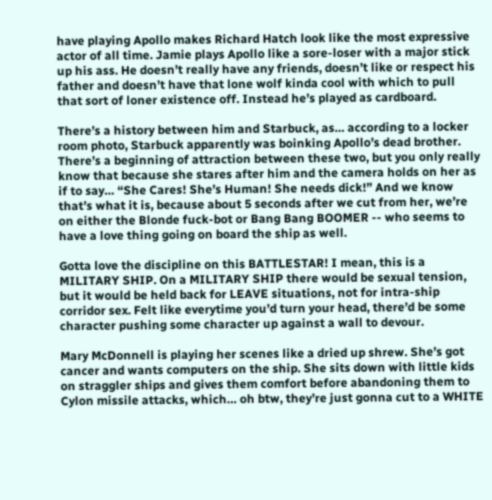have playing Apollo makes Richard Hatch look like the most expressive actor of all time. Jamie plays Apollo like a sore-loser with a major stick up his ass. He doesn’t really have any friends, doesn’t like or respect his father and doesn’t have that lone wolf kinda cool with which to pull that sort of loner existence off. Instead he’s played as cardboard.

There’s a history between him and Starbuck, as… according to a locker room photo, Starbuck apparently was boinking Apollo’s dead brother. There’s a beginning of attraction between these two, but you only really know that because she stares after him and the camera holds on her as if to say… “She Cares! She’s Human! She needs dick!” And we know that’s what it is, because about 5 seconds after we cut from her, we’re on either the Blonde fuck-bot or Bang Bang BOOMER -- who seems to have a love thing going on board the ship as well.

Gotta love the discipline on this BATTLESTAR! I mean, this is a MILITARY SHIP. On a MILITARY SHIP there would be sexual tension, but it would be held back for LEAVE situations, not for intra-ship corridor sex. Felt like everytime you’d turn your head, there’d be some character pushing some character up against a wall to devour.

Mary McDonnell is playing her scenes like a dried up shrew. She’s got cancer and wants computers on the ship. She sits down with little kids on straggler ships and gives them comfort before abandoning them to Cylon missile attacks, which… oh btw, they’re just gonna cut to a WHITE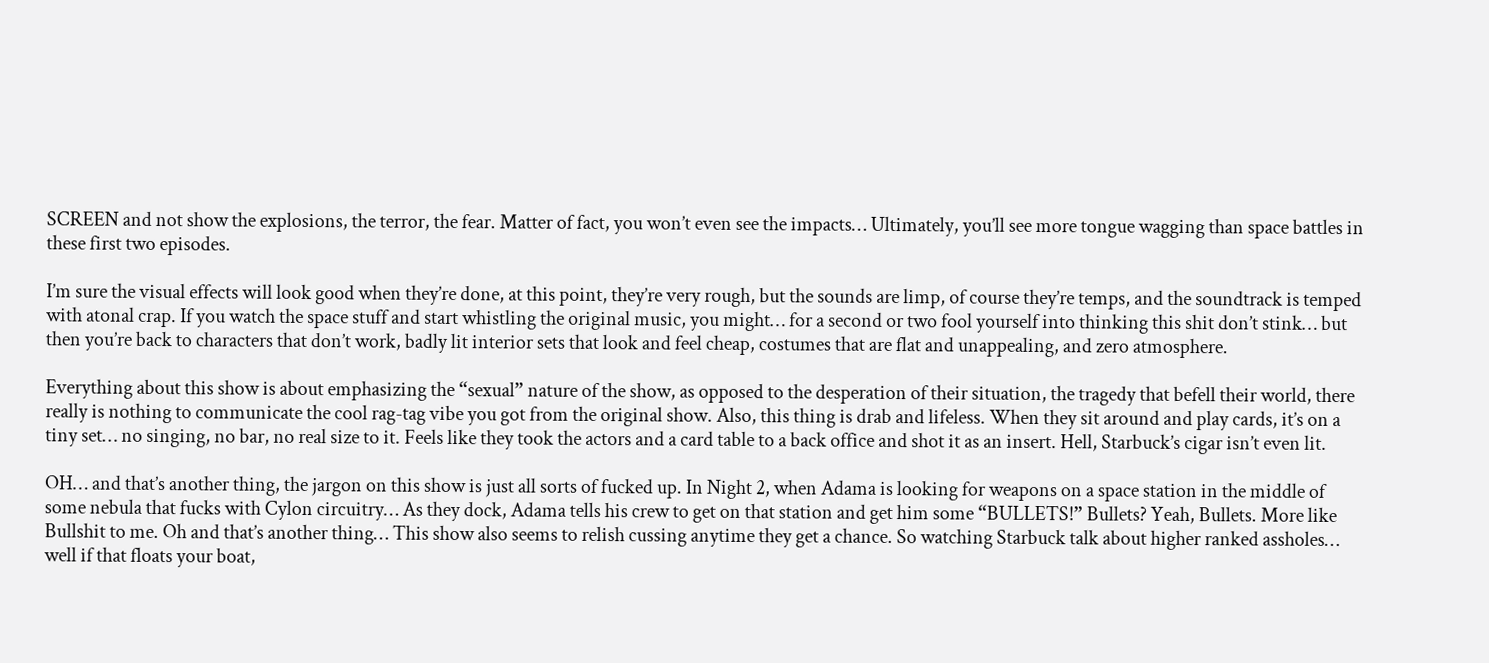SCREEN and not show the explosions, the terror, the fear. Matter of fact, you won’t even see the impacts… Ultimately, you’ll see more tongue wagging than space battles in these first two episodes.

I’m sure the visual effects will look good when they’re done, at this point, they’re very rough, but the sounds are limp, of course they’re temps, and the soundtrack is temped with atonal crap. If you watch the space stuff and start whistling the original music, you might… for a second or two fool yourself into thinking this shit don’t stink… but then you’re back to characters that don’t work, badly lit interior sets that look and feel cheap, costumes that are flat and unappealing, and zero atmosphere.

Everything about this show is about emphasizing the “sexual” nature of the show, as opposed to the desperation of their situation, the tragedy that befell their world, there really is nothing to communicate the cool rag-tag vibe you got from the original show. Also, this thing is drab and lifeless. When they sit around and play cards, it’s on a tiny set… no singing, no bar, no real size to it. Feels like they took the actors and a card table to a back office and shot it as an insert. Hell, Starbuck’s cigar isn’t even lit.

OH… and that’s another thing, the jargon on this show is just all sorts of fucked up. In Night 2, when Adama is looking for weapons on a space station in the middle of some nebula that fucks with Cylon circuitry… As they dock, Adama tells his crew to get on that station and get him some “BULLETS!” Bullets? Yeah, Bullets. More like Bullshit to me. Oh and that’s another thing… This show also seems to relish cussing anytime they get a chance. So watching Starbuck talk about higher ranked assholes… well if that floats your boat,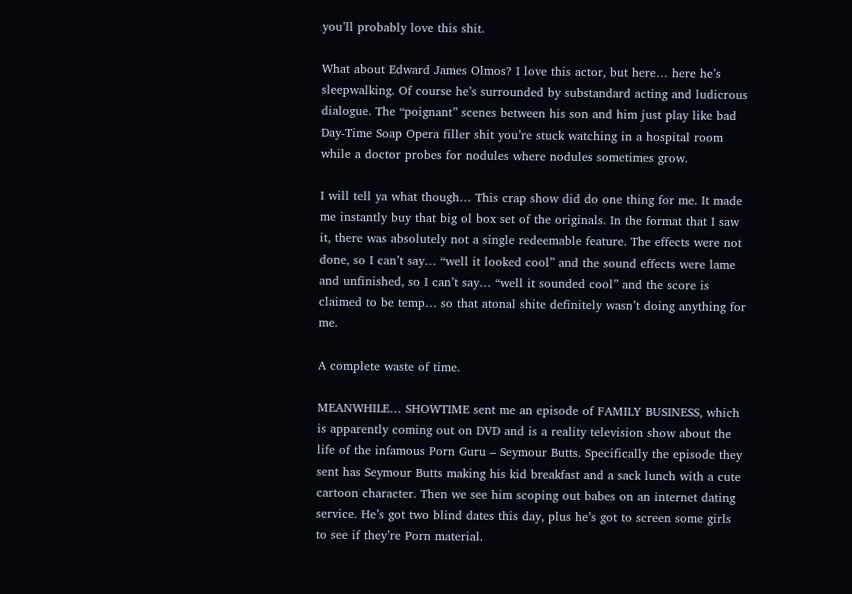you’ll probably love this shit.

What about Edward James Olmos? I love this actor, but here… here he’s sleepwalking. Of course he’s surrounded by substandard acting and ludicrous dialogue. The “poignant” scenes between his son and him just play like bad Day-Time Soap Opera filler shit you’re stuck watching in a hospital room while a doctor probes for nodules where nodules sometimes grow.

I will tell ya what though… This crap show did do one thing for me. It made me instantly buy that big ol box set of the originals. In the format that I saw it, there was absolutely not a single redeemable feature. The effects were not done, so I can’t say… “well it looked cool” and the sound effects were lame and unfinished, so I can’t say… “well it sounded cool” and the score is claimed to be temp… so that atonal shite definitely wasn’t doing anything for me.

A complete waste of time.

MEANWHILE… SHOWTIME sent me an episode of FAMILY BUSINESS, which is apparently coming out on DVD and is a reality television show about the life of the infamous Porn Guru – Seymour Butts. Specifically the episode they sent has Seymour Butts making his kid breakfast and a sack lunch with a cute cartoon character. Then we see him scoping out babes on an internet dating service. He’s got two blind dates this day, plus he’s got to screen some girls to see if they’re Porn material.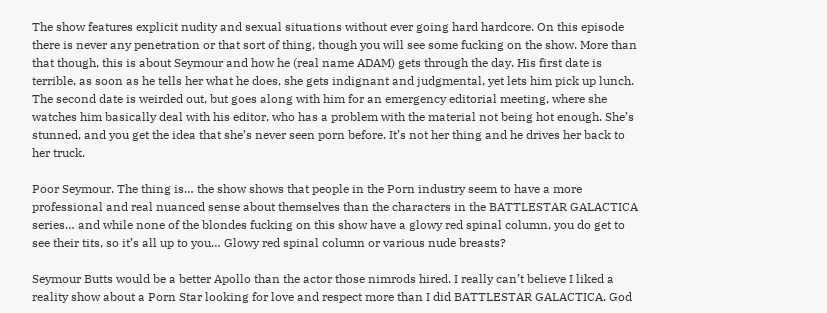The show features explicit nudity and sexual situations without ever going hard hardcore. On this episode there is never any penetration or that sort of thing, though you will see some fucking on the show. More than that though, this is about Seymour and how he (real name ADAM) gets through the day. His first date is terrible, as soon as he tells her what he does, she gets indignant and judgmental, yet lets him pick up lunch. The second date is weirded out, but goes along with him for an emergency editorial meeting, where she watches him basically deal with his editor, who has a problem with the material not being hot enough. She’s stunned, and you get the idea that she’s never seen porn before. It’s not her thing and he drives her back to her truck.

Poor Seymour. The thing is… the show shows that people in the Porn industry seem to have a more professional and real nuanced sense about themselves than the characters in the BATTLESTAR GALACTICA series… and while none of the blondes fucking on this show have a glowy red spinal column, you do get to see their tits, so it’s all up to you… Glowy red spinal column or various nude breasts?

Seymour Butts would be a better Apollo than the actor those nimrods hired. I really can’t believe I liked a reality show about a Porn Star looking for love and respect more than I did BATTLESTAR GALACTICA. God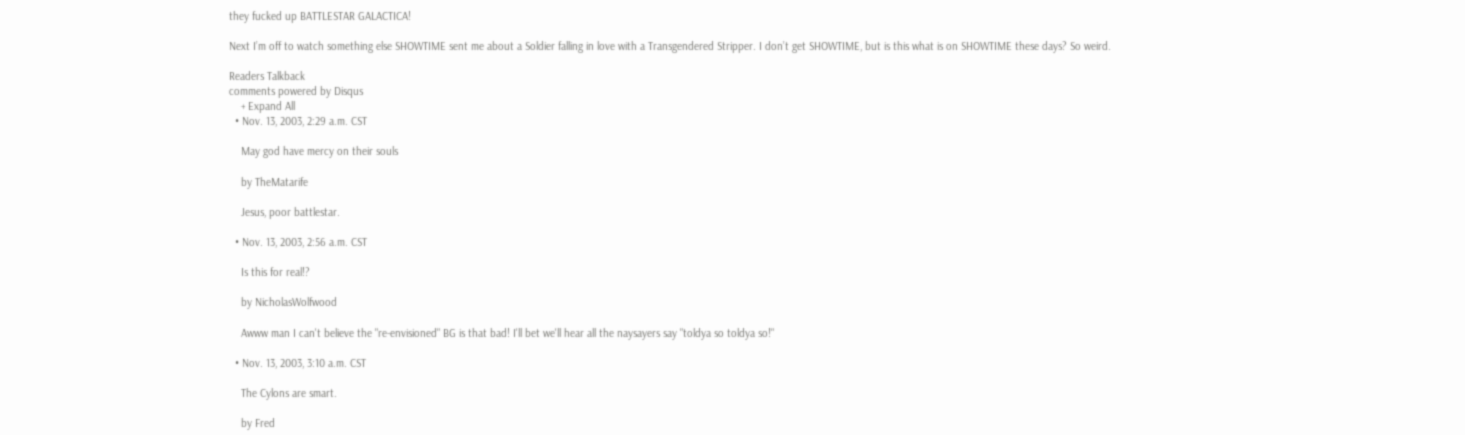they fucked up BATTLESTAR GALACTICA!

Next I’m off to watch something else SHOWTIME sent me about a Soldier falling in love with a Transgendered Stripper. I don’t get SHOWTIME, but is this what is on SHOWTIME these days? So weird.

Readers Talkback
comments powered by Disqus
    + Expand All
  • Nov. 13, 2003, 2:29 a.m. CST

    May god have mercy on their souls

    by TheMatarife

    Jesus, poor battlestar.

  • Nov. 13, 2003, 2:56 a.m. CST

    Is this for real!?

    by NicholasWolfwood

    Awww man I can't believe the "re-envisioned" BG is that bad! I'll bet we'll hear all the naysayers say "toldya so toldya so!"

  • Nov. 13, 2003, 3:10 a.m. CST

    The Cylons are smart.

    by Fred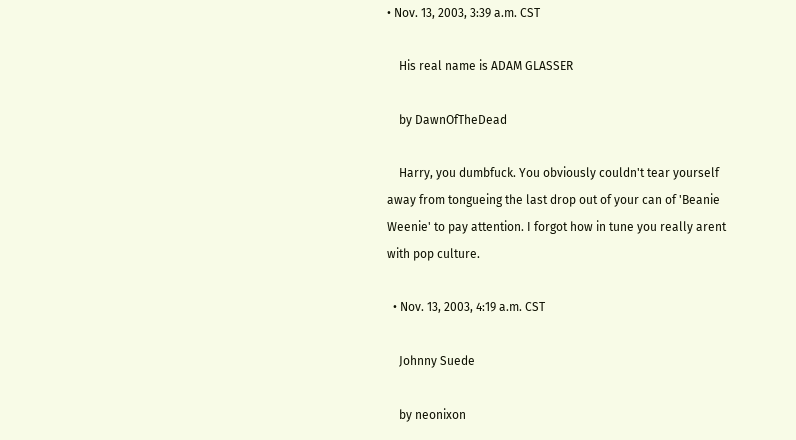• Nov. 13, 2003, 3:39 a.m. CST

    His real name is ADAM GLASSER

    by DawnOfTheDead

    Harry, you dumbfuck. You obviously couldn't tear yourself away from tongueing the last drop out of your can of 'Beanie Weenie' to pay attention. I forgot how in tune you really arent with pop culture.

  • Nov. 13, 2003, 4:19 a.m. CST

    Johnny Suede

    by neonixon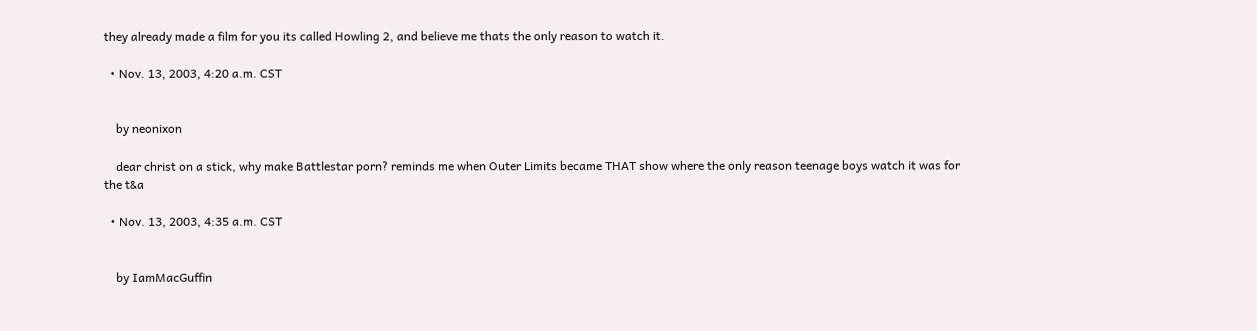they already made a film for you its called Howling 2, and believe me thats the only reason to watch it.

  • Nov. 13, 2003, 4:20 a.m. CST


    by neonixon

    dear christ on a stick, why make Battlestar porn? reminds me when Outer Limits became THAT show where the only reason teenage boys watch it was for the t&a

  • Nov. 13, 2003, 4:35 a.m. CST


    by IamMacGuffin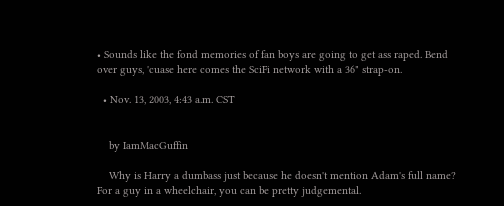• Sounds like the fond memories of fan boys are going to get ass raped. Bend over guys, 'cuase here comes the SciFi network with a 36" strap-on.

  • Nov. 13, 2003, 4:43 a.m. CST


    by IamMacGuffin

    Why is Harry a dumbass just because he doesn't mention Adam's full name? For a guy in a wheelchair, you can be pretty judgemental.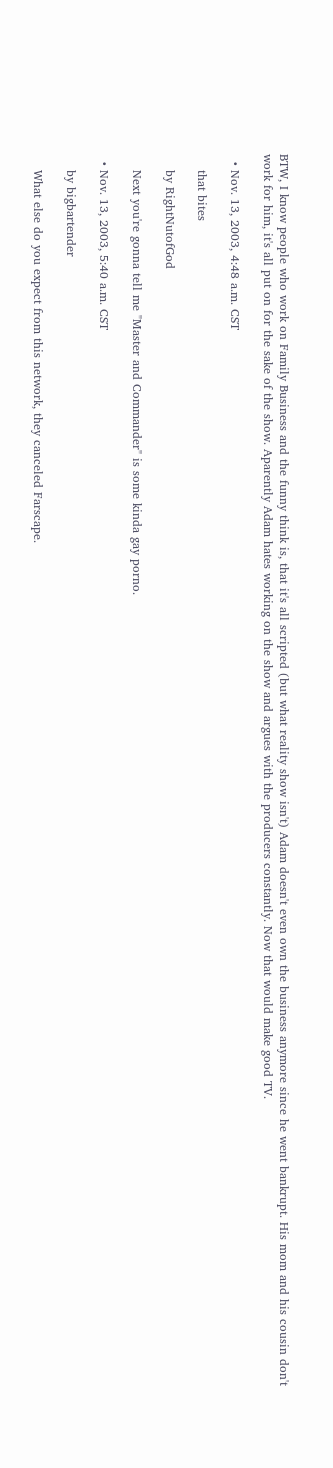BTW, I know people who work on Family Business and the funny think is, that it's all scripted (but what reality show isn't) Adam doesn't even own the business anymore since he went bankrupt. His mom and his cousin don't work for him, it's all put on for the sake of the show. Aparently Adam hates working on the show and argues with the producers constantly. Now that would make good TV.

  • Nov. 13, 2003, 4:48 a.m. CST

    that bites

    by RightNutofGod

    Next you're gonna tell me "Master and Commander" is some kinda gay porno.

  • Nov. 13, 2003, 5:40 a.m. CST

    by bigbartender

    What else do you expect from this network, they canceled Farscape.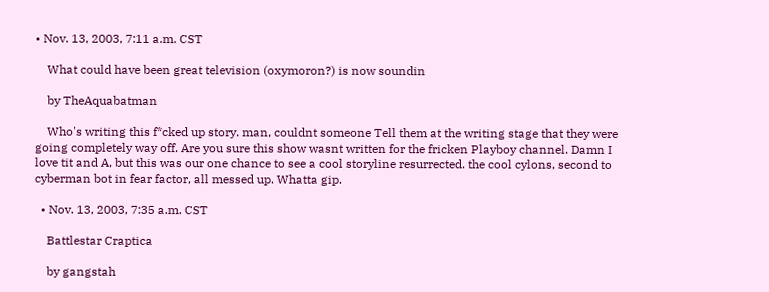• Nov. 13, 2003, 7:11 a.m. CST

    What could have been great television (oxymoron?) is now soundin

    by TheAquabatman

    Who's writing this f*cked up story. man, couldnt someone Tell them at the writing stage that they were going completely way off. Are you sure this show wasnt written for the fricken Playboy channel. Damn I love tit and A, but this was our one chance to see a cool storyline resurrected. the cool cylons, second to cyberman bot in fear factor, all messed up. Whatta gip.

  • Nov. 13, 2003, 7:35 a.m. CST

    Battlestar Craptica

    by gangstah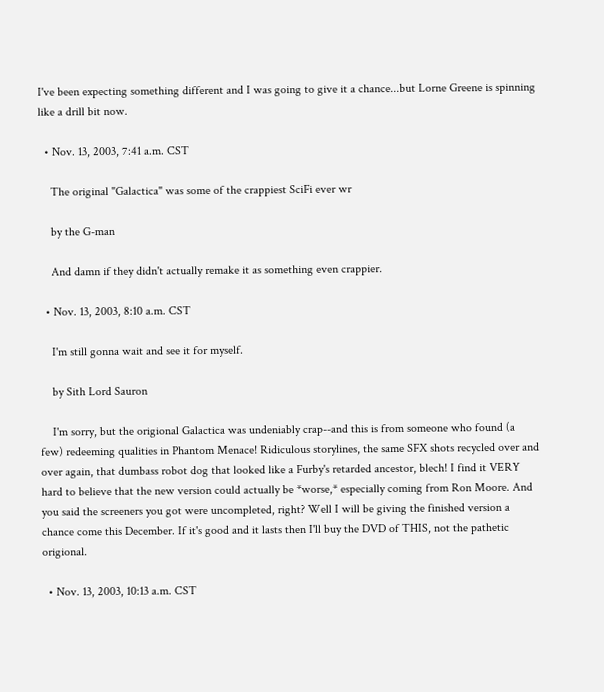I've been expecting something different and I was going to give it a chance...but Lorne Greene is spinning like a drill bit now.

  • Nov. 13, 2003, 7:41 a.m. CST

    The original "Galactica" was some of the crappiest SciFi ever wr

    by the G-man

    And damn if they didn't actually remake it as something even crappier.

  • Nov. 13, 2003, 8:10 a.m. CST

    I'm still gonna wait and see it for myself.

    by Sith Lord Sauron

    I'm sorry, but the origional Galactica was undeniably crap--and this is from someone who found (a few) redeeming qualities in Phantom Menace! Ridiculous storylines, the same SFX shots recycled over and over again, that dumbass robot dog that looked like a Furby's retarded ancestor, blech! I find it VERY hard to believe that the new version could actually be *worse,* especially coming from Ron Moore. And you said the screeners you got were uncompleted, right? Well I will be giving the finished version a chance come this December. If it's good and it lasts then I'll buy the DVD of THIS, not the pathetic origional.

  • Nov. 13, 2003, 10:13 a.m. CST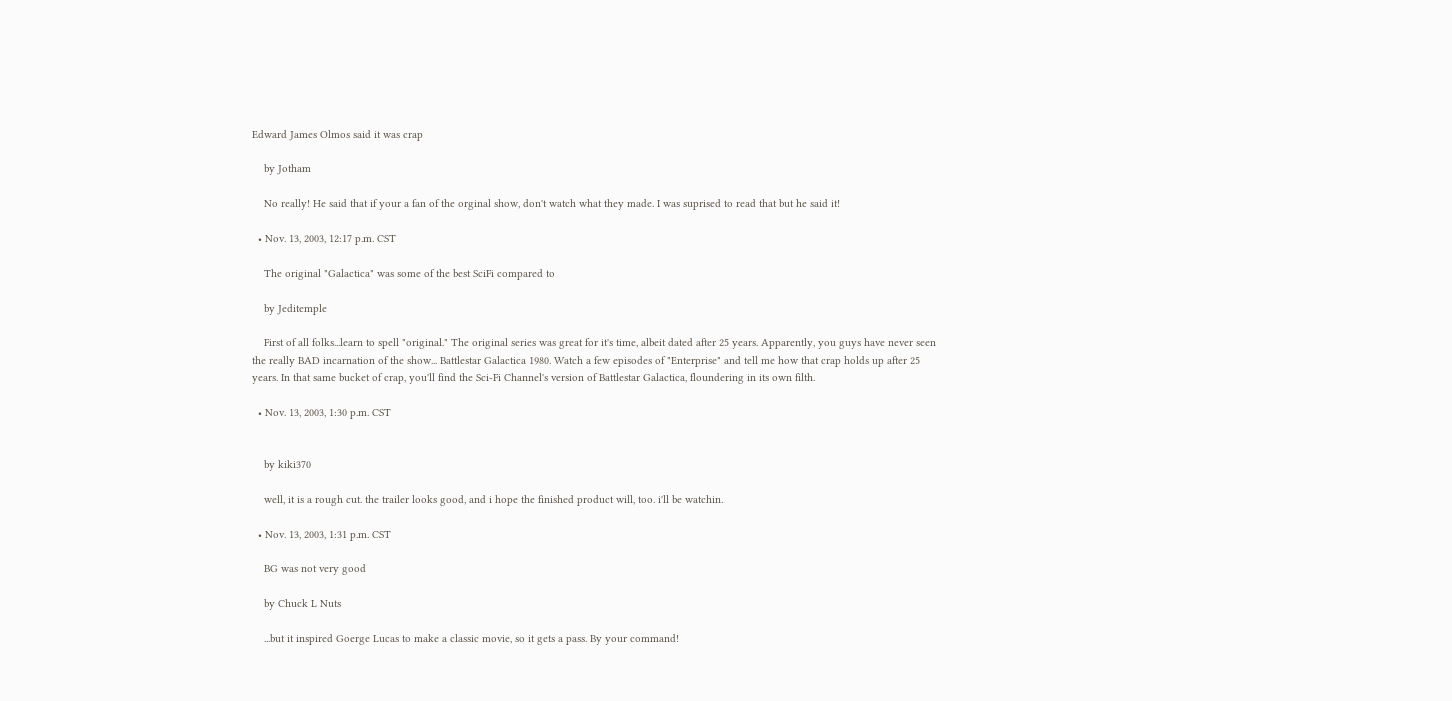Edward James Olmos said it was crap

    by Jotham

    No really! He said that if your a fan of the orginal show, don't watch what they made. I was suprised to read that but he said it!

  • Nov. 13, 2003, 12:17 p.m. CST

    The original "Galactica" was some of the best SciFi compared to

    by Jeditemple

    First of all folks...learn to spell "original." The original series was great for it's time, albeit dated after 25 years. Apparently, you guys have never seen the really BAD incarnation of the show... Battlestar Galactica 1980. Watch a few episodes of "Enterprise" and tell me how that crap holds up after 25 years. In that same bucket of crap, you'll find the Sci-Fi Channel's version of Battlestar Galactica, floundering in its own filth.

  • Nov. 13, 2003, 1:30 p.m. CST


    by kiki370

    well, it is a rough cut. the trailer looks good, and i hope the finished product will, too. i'll be watchin.

  • Nov. 13, 2003, 1:31 p.m. CST

    BG was not very good

    by Chuck L Nuts

    ...but it inspired Goerge Lucas to make a classic movie, so it gets a pass. By your command!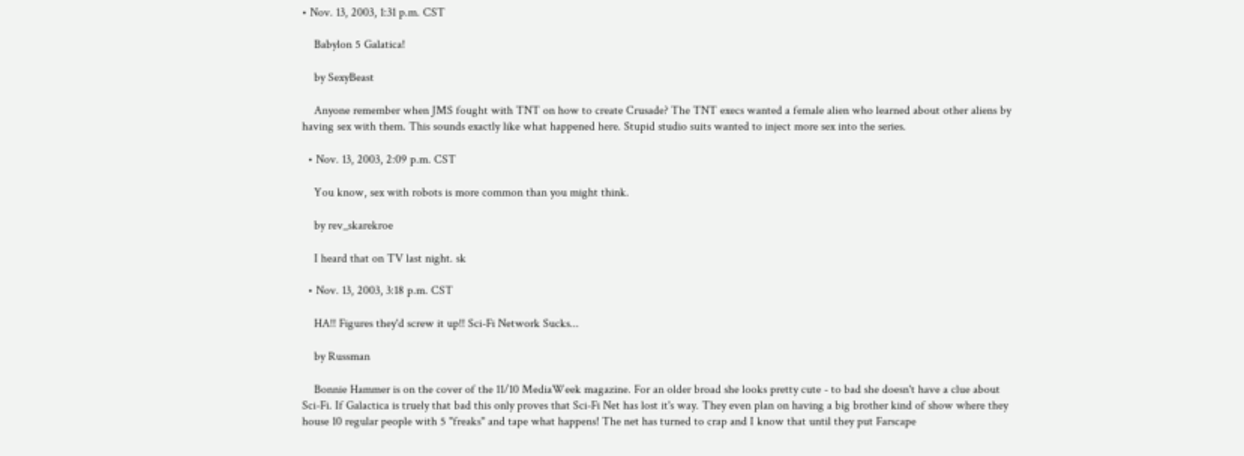• Nov. 13, 2003, 1:31 p.m. CST

    Babylon 5 Galatica!

    by SexyBeast

    Anyone remember when JMS fought with TNT on how to create Crusade? The TNT execs wanted a female alien who learned about other aliens by having sex with them. This sounds exactly like what happened here. Stupid studio suits wanted to inject more sex into the series.

  • Nov. 13, 2003, 2:09 p.m. CST

    You know, sex with robots is more common than you might think.

    by rev_skarekroe

    I heard that on TV last night. sk

  • Nov. 13, 2003, 3:18 p.m. CST

    HA!! Figures they'd screw it up!! Sci-Fi Network Sucks...

    by Russman

    Bonnie Hammer is on the cover of the 11/10 MediaWeek magazine. For an older broad she looks pretty cute - to bad she doesn't have a clue about Sci-Fi. If Galactica is truely that bad this only proves that Sci-Fi Net has lost it's way. They even plan on having a big brother kind of show where they house 10 regular people with 5 "freaks" and tape what happens! The net has turned to crap and I know that until they put Farscape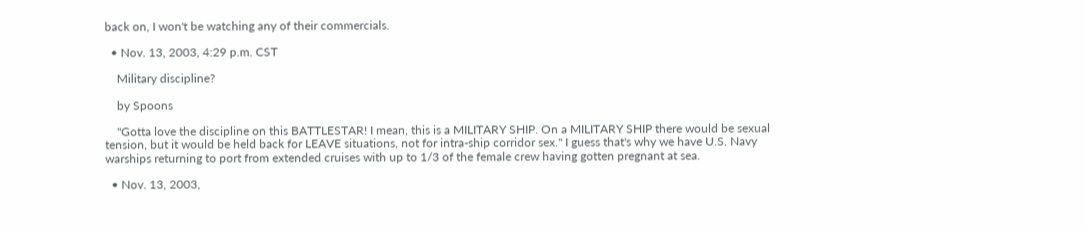back on, I won't be watching any of their commercials.

  • Nov. 13, 2003, 4:29 p.m. CST

    Military discipline?

    by Spoons

    "Gotta love the discipline on this BATTLESTAR! I mean, this is a MILITARY SHIP. On a MILITARY SHIP there would be sexual tension, but it would be held back for LEAVE situations, not for intra-ship corridor sex." I guess that's why we have U.S. Navy warships returning to port from extended cruises with up to 1/3 of the female crew having gotten pregnant at sea.

  • Nov. 13, 2003,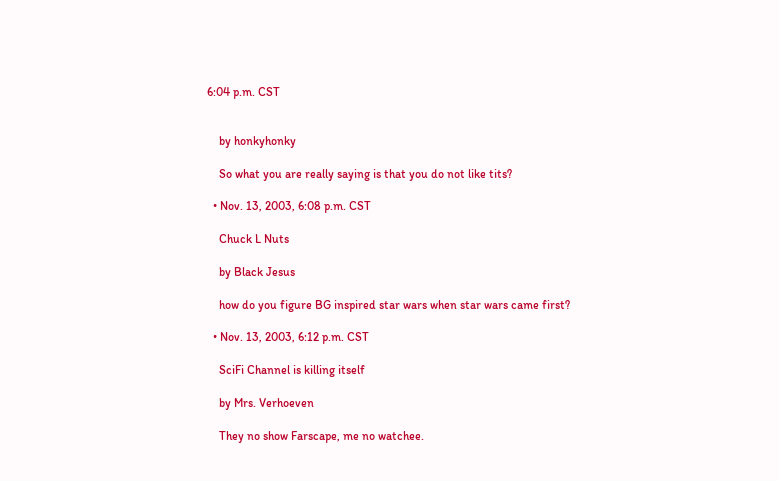6:04 p.m. CST


    by honkyhonky

    So what you are really saying is that you do not like tits?

  • Nov. 13, 2003, 6:08 p.m. CST

    Chuck L Nuts

    by Black Jesus

    how do you figure BG inspired star wars when star wars came first?

  • Nov. 13, 2003, 6:12 p.m. CST

    SciFi Channel is killing itself

    by Mrs. Verhoeven

    They no show Farscape, me no watchee.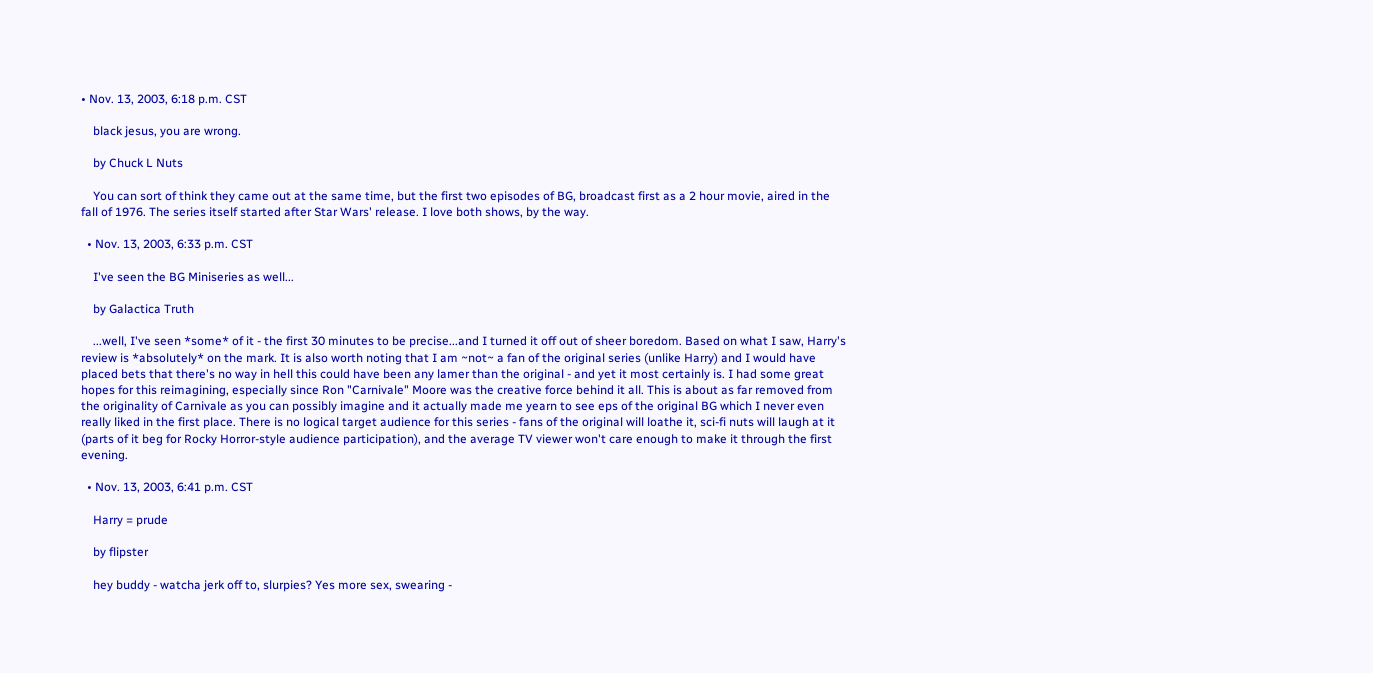• Nov. 13, 2003, 6:18 p.m. CST

    black jesus, you are wrong.

    by Chuck L Nuts

    You can sort of think they came out at the same time, but the first two episodes of BG, broadcast first as a 2 hour movie, aired in the fall of 1976. The series itself started after Star Wars' release. I love both shows, by the way.

  • Nov. 13, 2003, 6:33 p.m. CST

    I've seen the BG Miniseries as well...

    by Galactica Truth

    ...well, I've seen *some* of it - the first 30 minutes to be precise...and I turned it off out of sheer boredom. Based on what I saw, Harry's review is *absolutely* on the mark. It is also worth noting that I am ~not~ a fan of the original series (unlike Harry) and I would have placed bets that there's no way in hell this could have been any lamer than the original - and yet it most certainly is. I had some great hopes for this reimagining, especially since Ron "Carnivale" Moore was the creative force behind it all. This is about as far removed from the originality of Carnivale as you can possibly imagine and it actually made me yearn to see eps of the original BG which I never even really liked in the first place. There is no logical target audience for this series - fans of the original will loathe it, sci-fi nuts will laugh at it (parts of it beg for Rocky Horror-style audience participation), and the average TV viewer won't care enough to make it through the first evening.

  • Nov. 13, 2003, 6:41 p.m. CST

    Harry = prude

    by flipster

    hey buddy - watcha jerk off to, slurpies? Yes more sex, swearing -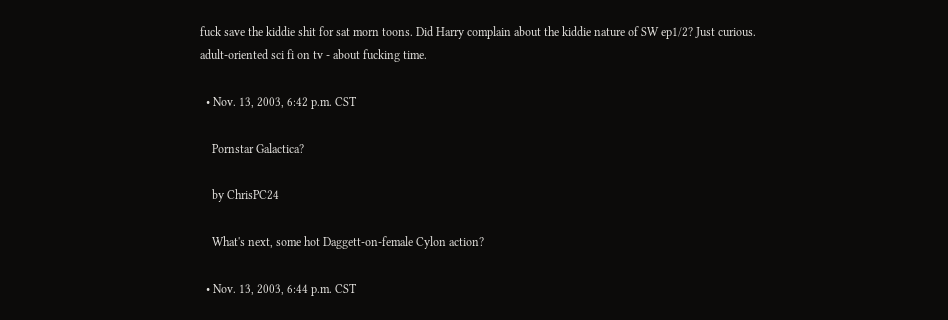fuck save the kiddie shit for sat morn toons. Did Harry complain about the kiddie nature of SW ep1/2? Just curious. adult-oriented sci fi on tv - about fucking time.

  • Nov. 13, 2003, 6:42 p.m. CST

    Pornstar Galactica?

    by ChrisPC24

    What's next, some hot Daggett-on-female Cylon action?

  • Nov. 13, 2003, 6:44 p.m. CST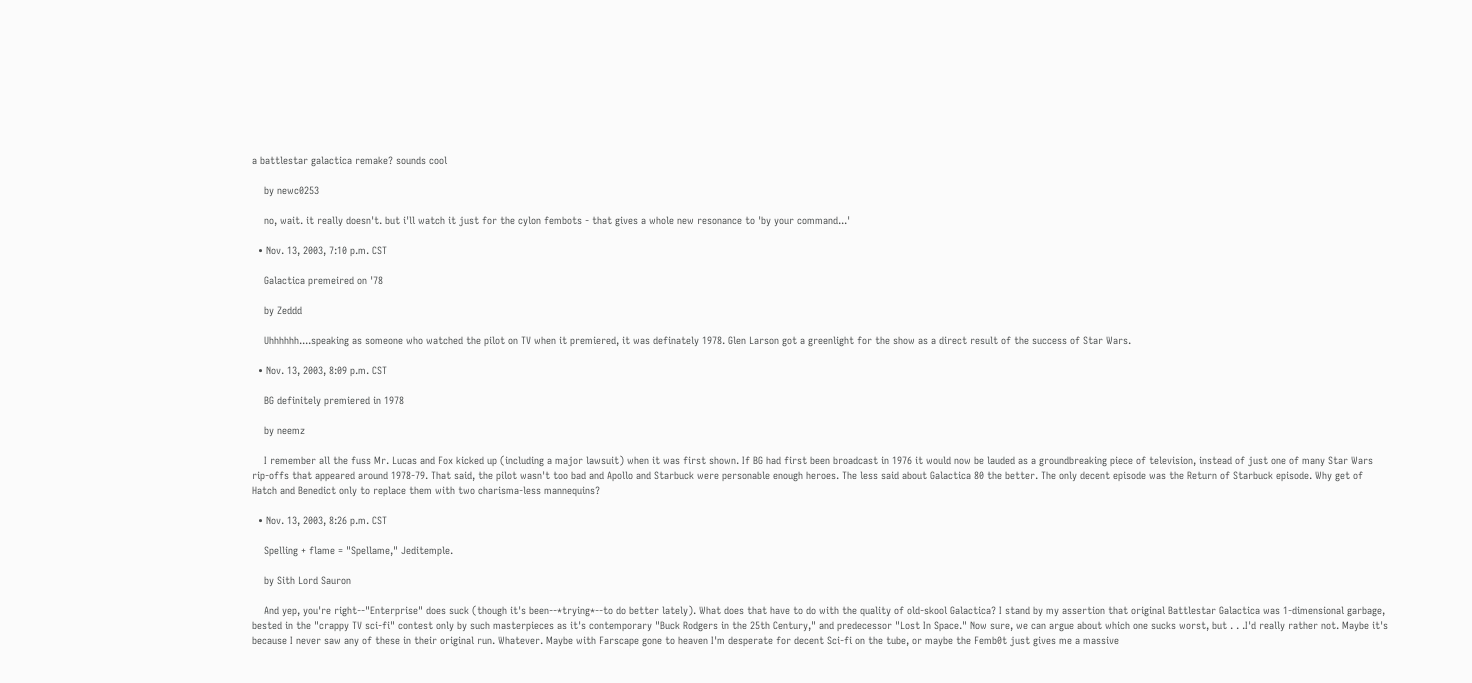a battlestar galactica remake? sounds cool

    by newc0253

    no, wait. it really doesn't. but i'll watch it just for the cylon fembots - that gives a whole new resonance to 'by your command...'

  • Nov. 13, 2003, 7:10 p.m. CST

    Galactica premeired on '78

    by Zeddd

    Uhhhhhh....speaking as someone who watched the pilot on TV when it premiered, it was definately 1978. Glen Larson got a greenlight for the show as a direct result of the success of Star Wars.

  • Nov. 13, 2003, 8:09 p.m. CST

    BG definitely premiered in 1978

    by neemz

    I remember all the fuss Mr. Lucas and Fox kicked up (including a major lawsuit) when it was first shown. If BG had first been broadcast in 1976 it would now be lauded as a groundbreaking piece of television, instead of just one of many Star Wars rip-offs that appeared around 1978-79. That said, the pilot wasn't too bad and Apollo and Starbuck were personable enough heroes. The less said about Galactica 80 the better. The only decent episode was the Return of Starbuck episode. Why get of Hatch and Benedict only to replace them with two charisma-less mannequins?

  • Nov. 13, 2003, 8:26 p.m. CST

    Spelling + flame = "Spellame," Jeditemple.

    by Sith Lord Sauron

    And yep, you're right--"Enterprise" does suck (though it's been--*trying*--to do better lately). What does that have to do with the quality of old-skool Galactica? I stand by my assertion that original Battlestar Galactica was 1-dimensional garbage, bested in the "crappy TV sci-fi" contest only by such masterpieces as it's contemporary "Buck Rodgers in the 25th Century," and predecessor "Lost In Space." Now sure, we can argue about which one sucks worst, but . . .I'd really rather not. Maybe it's because I never saw any of these in their original run. Whatever. Maybe with Farscape gone to heaven I'm desperate for decent Sci-fi on the tube, or maybe the Femb0t just gives me a massive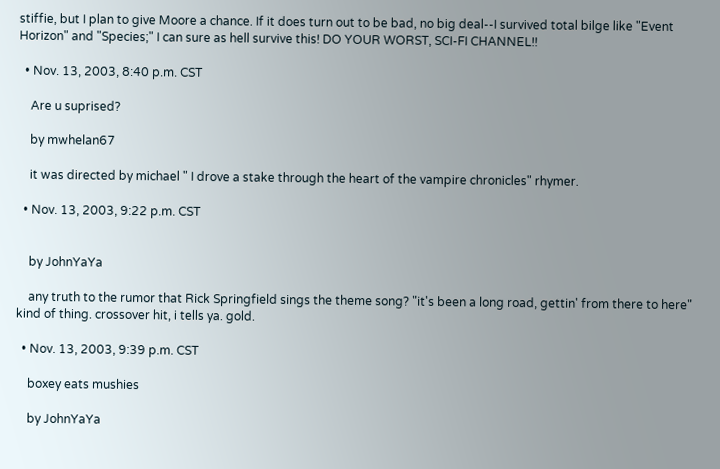stiffie, but I plan to give Moore a chance. If it does turn out to be bad, no big deal--I survived total bilge like "Event Horizon" and "Species;" I can sure as hell survive this! DO YOUR WORST, SCI-FI CHANNEL!!

  • Nov. 13, 2003, 8:40 p.m. CST

    Are u suprised?

    by mwhelan67

    it was directed by michael " I drove a stake through the heart of the vampire chronicles" rhymer.

  • Nov. 13, 2003, 9:22 p.m. CST


    by JohnYaYa

    any truth to the rumor that Rick Springfield sings the theme song? "it's been a long road, gettin' from there to here" kind of thing. crossover hit, i tells ya. gold.

  • Nov. 13, 2003, 9:39 p.m. CST

    boxey eats mushies

    by JohnYaYa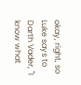okay, right, so Luke says to Darth Vader, "I know what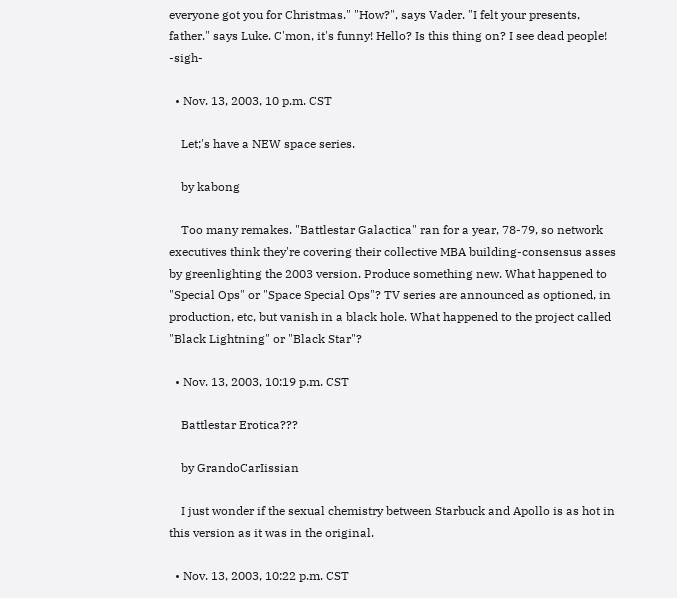everyone got you for Christmas." "How?", says Vader. "I felt your presents, father." says Luke. C'mon, it's funny! Hello? Is this thing on? I see dead people! -sigh-

  • Nov. 13, 2003, 10 p.m. CST

    Let;'s have a NEW space series.

    by kabong

    Too many remakes. "Battlestar Galactica" ran for a year, 78-79, so network executives think they're covering their collective MBA building-consensus asses by greenlighting the 2003 version. Produce something new. What happened to "Special Ops" or "Space Special Ops"? TV series are announced as optioned, in production, etc, but vanish in a black hole. What happened to the project called "Black Lightning" or "Black Star"?

  • Nov. 13, 2003, 10:19 p.m. CST

    Battlestar Erotica???

    by GrandoCarIissian

    I just wonder if the sexual chemistry between Starbuck and Apollo is as hot in this version as it was in the original.

  • Nov. 13, 2003, 10:22 p.m. CST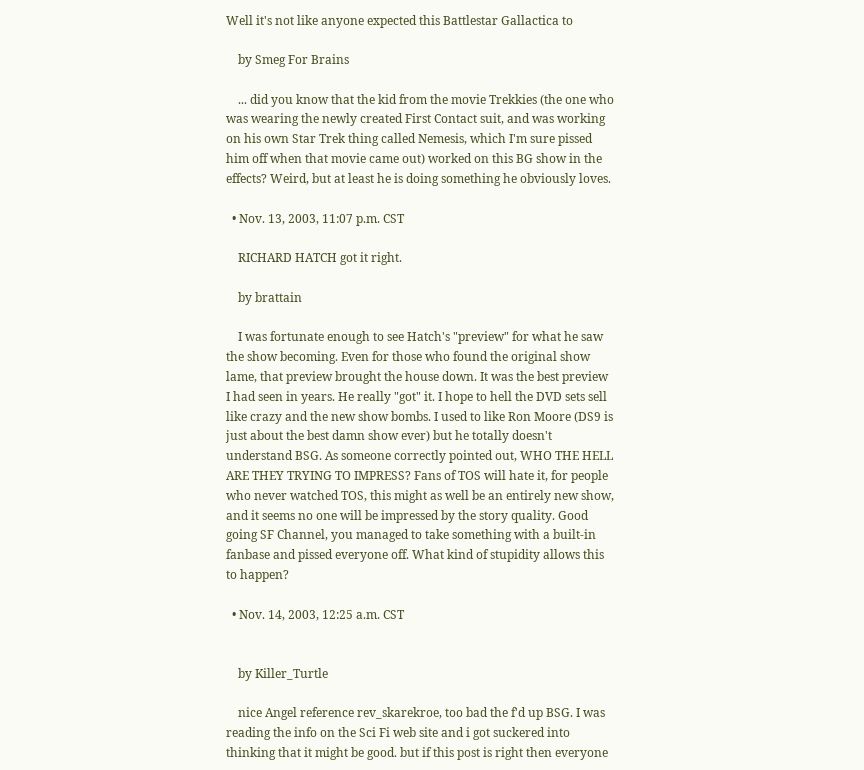Well it's not like anyone expected this Battlestar Gallactica to

    by Smeg For Brains

    ... did you know that the kid from the movie Trekkies (the one who was wearing the newly created First Contact suit, and was working on his own Star Trek thing called Nemesis, which I'm sure pissed him off when that movie came out) worked on this BG show in the effects? Weird, but at least he is doing something he obviously loves.

  • Nov. 13, 2003, 11:07 p.m. CST

    RICHARD HATCH got it right.

    by brattain

    I was fortunate enough to see Hatch's "preview" for what he saw the show becoming. Even for those who found the original show lame, that preview brought the house down. It was the best preview I had seen in years. He really "got" it. I hope to hell the DVD sets sell like crazy and the new show bombs. I used to like Ron Moore (DS9 is just about the best damn show ever) but he totally doesn't understand BSG. As someone correctly pointed out, WHO THE HELL ARE THEY TRYING TO IMPRESS? Fans of TOS will hate it, for people who never watched TOS, this might as well be an entirely new show, and it seems no one will be impressed by the story quality. Good going SF Channel, you managed to take something with a built-in fanbase and pissed everyone off. What kind of stupidity allows this to happen?

  • Nov. 14, 2003, 12:25 a.m. CST


    by Killer_Turtle

    nice Angel reference rev_skarekroe, too bad the f'd up BSG. I was reading the info on the Sci Fi web site and i got suckered into thinking that it might be good. but if this post is right then everyone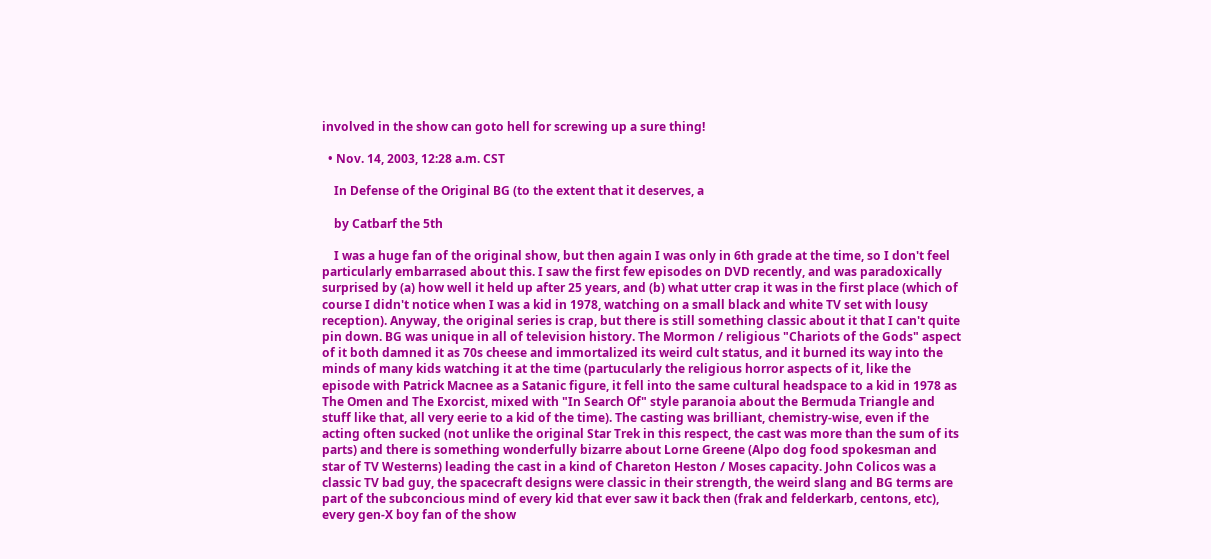involved in the show can goto hell for screwing up a sure thing!

  • Nov. 14, 2003, 12:28 a.m. CST

    In Defense of the Original BG (to the extent that it deserves, a

    by Catbarf the 5th

    I was a huge fan of the original show, but then again I was only in 6th grade at the time, so I don't feel particularly embarrased about this. I saw the first few episodes on DVD recently, and was paradoxically surprised by (a) how well it held up after 25 years, and (b) what utter crap it was in the first place (which of course I didn't notice when I was a kid in 1978, watching on a small black and white TV set with lousy reception). Anyway, the original series is crap, but there is still something classic about it that I can't quite pin down. BG was unique in all of television history. The Mormon / religious "Chariots of the Gods" aspect of it both damned it as 70s cheese and immortalized its weird cult status, and it burned its way into the minds of many kids watching it at the time (partucularly the religious horror aspects of it, like the episode with Patrick Macnee as a Satanic figure, it fell into the same cultural headspace to a kid in 1978 as The Omen and The Exorcist, mixed with "In Search Of" style paranoia about the Bermuda Triangle and stuff like that, all very eerie to a kid of the time). The casting was brilliant, chemistry-wise, even if the acting often sucked (not unlike the original Star Trek in this respect, the cast was more than the sum of its parts) and there is something wonderfully bizarre about Lorne Greene (Alpo dog food spokesman and star of TV Westerns) leading the cast in a kind of Chareton Heston / Moses capacity. John Colicos was a classic TV bad guy, the spacecraft designs were classic in their strength, the weird slang and BG terms are part of the subconcious mind of every kid that ever saw it back then (frak and felderkarb, centons, etc), every gen-X boy fan of the show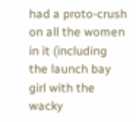had a proto-crush on all the women in it (including the launch bay girl with the wacky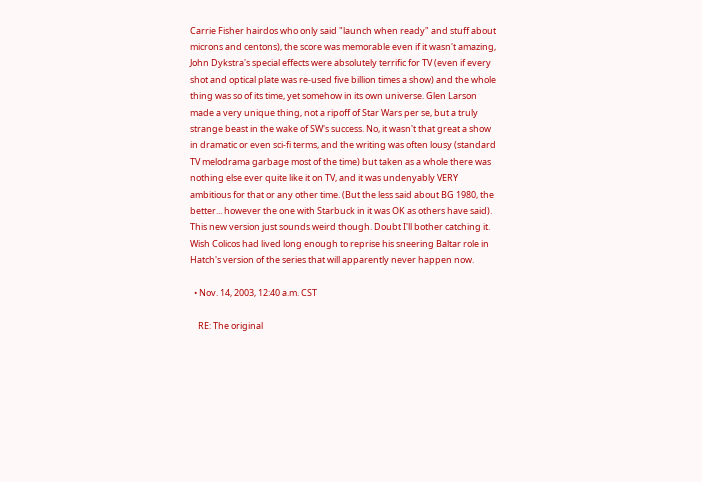Carrie Fisher hairdos who only said "launch when ready" and stuff about microns and centons), the score was memorable even if it wasn't amazing, John Dykstra's special effects were absolutely terrific for TV (even if every shot and optical plate was re-used five billion times a show) and the whole thing was so of its time, yet somehow in its own universe. Glen Larson made a very unique thing, not a ripoff of Star Wars per se, but a truly strange beast in the wake of SW's success. No, it wasn't that great a show in dramatic or even sci-fi terms, and the writing was often lousy (standard TV melodrama garbage most of the time) but taken as a whole there was nothing else ever quite like it on TV, and it was undenyably VERY ambitious for that or any other time. (But the less said about BG 1980, the better... however the one with Starbuck in it was OK as others have said). This new version just sounds weird though. Doubt I'll bother catching it. Wish Colicos had lived long enough to reprise his sneering Baltar role in Hatch's version of the series that will apparently never happen now.

  • Nov. 14, 2003, 12:40 a.m. CST

    RE: The original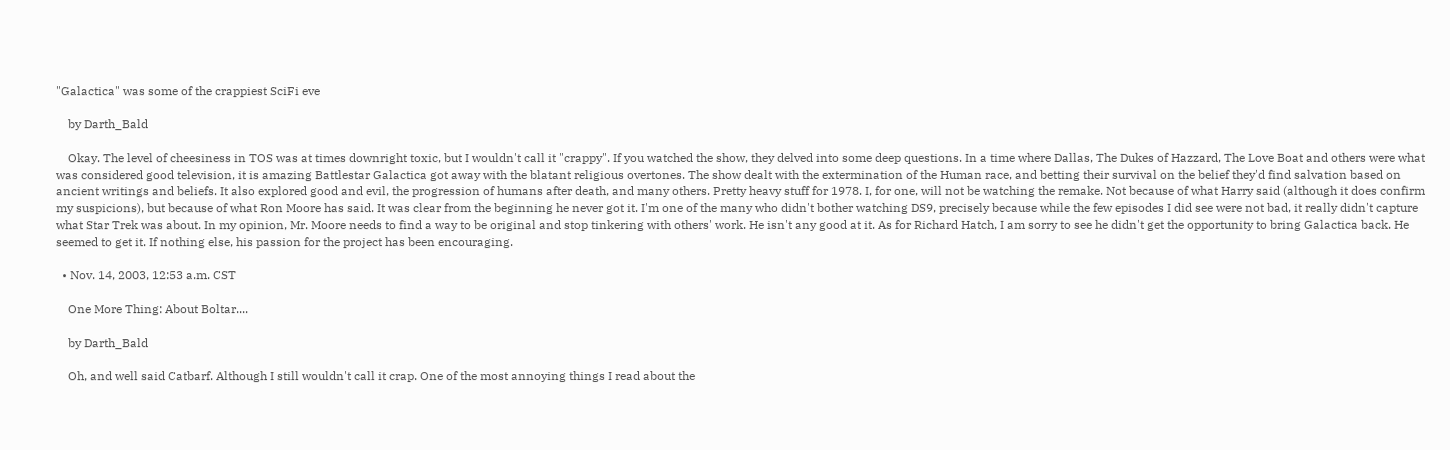"Galactica" was some of the crappiest SciFi eve

    by Darth_Bald

    Okay. The level of cheesiness in TOS was at times downright toxic, but I wouldn't call it "crappy". If you watched the show, they delved into some deep questions. In a time where Dallas, The Dukes of Hazzard, The Love Boat and others were what was considered good television, it is amazing Battlestar Galactica got away with the blatant religious overtones. The show dealt with the extermination of the Human race, and betting their survival on the belief they'd find salvation based on ancient writings and beliefs. It also explored good and evil, the progression of humans after death, and many others. Pretty heavy stuff for 1978. I, for one, will not be watching the remake. Not because of what Harry said (although it does confirm my suspicions), but because of what Ron Moore has said. It was clear from the beginning he never got it. I'm one of the many who didn't bother watching DS9, precisely because while the few episodes I did see were not bad, it really didn't capture what Star Trek was about. In my opinion, Mr. Moore needs to find a way to be original and stop tinkering with others' work. He isn't any good at it. As for Richard Hatch, I am sorry to see he didn't get the opportunity to bring Galactica back. He seemed to get it. If nothing else, his passion for the project has been encouraging.

  • Nov. 14, 2003, 12:53 a.m. CST

    One More Thing: About Boltar....

    by Darth_Bald

    Oh, and well said Catbarf. Although I still wouldn't call it crap. One of the most annoying things I read about the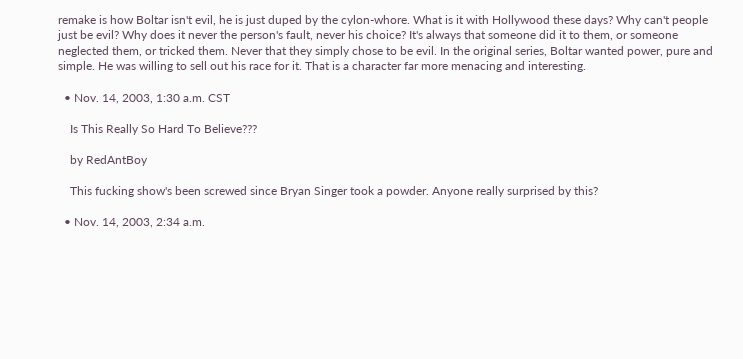remake is how Boltar isn't evil, he is just duped by the cylon-whore. What is it with Hollywood these days? Why can't people just be evil? Why does it never the person's fault, never his choice? It's always that someone did it to them, or someone neglected them, or tricked them. Never that they simply chose to be evil. In the original series, Boltar wanted power, pure and simple. He was willing to sell out his race for it. That is a character far more menacing and interesting.

  • Nov. 14, 2003, 1:30 a.m. CST

    Is This Really So Hard To Believe???

    by RedAntBoy

    This fucking show's been screwed since Bryan Singer took a powder. Anyone really surprised by this?

  • Nov. 14, 2003, 2:34 a.m.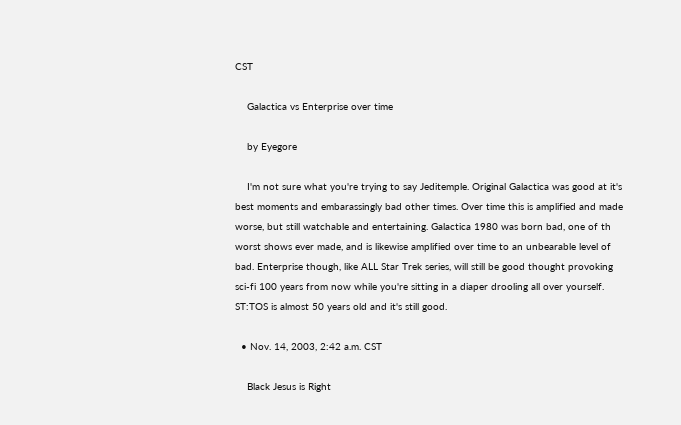CST

    Galactica vs Enterprise over time

    by Eyegore

    I'm not sure what you're trying to say Jeditemple. Original Galactica was good at it's best moments and embarassingly bad other times. Over time this is amplified and made worse, but still watchable and entertaining. Galactica 1980 was born bad, one of th worst shows ever made, and is likewise amplified over time to an unbearable level of bad. Enterprise though, like ALL Star Trek series, will still be good thought provoking sci-fi 100 years from now while you're sitting in a diaper drooling all over yourself. ST:TOS is almost 50 years old and it's still good.

  • Nov. 14, 2003, 2:42 a.m. CST

    Black Jesus is Right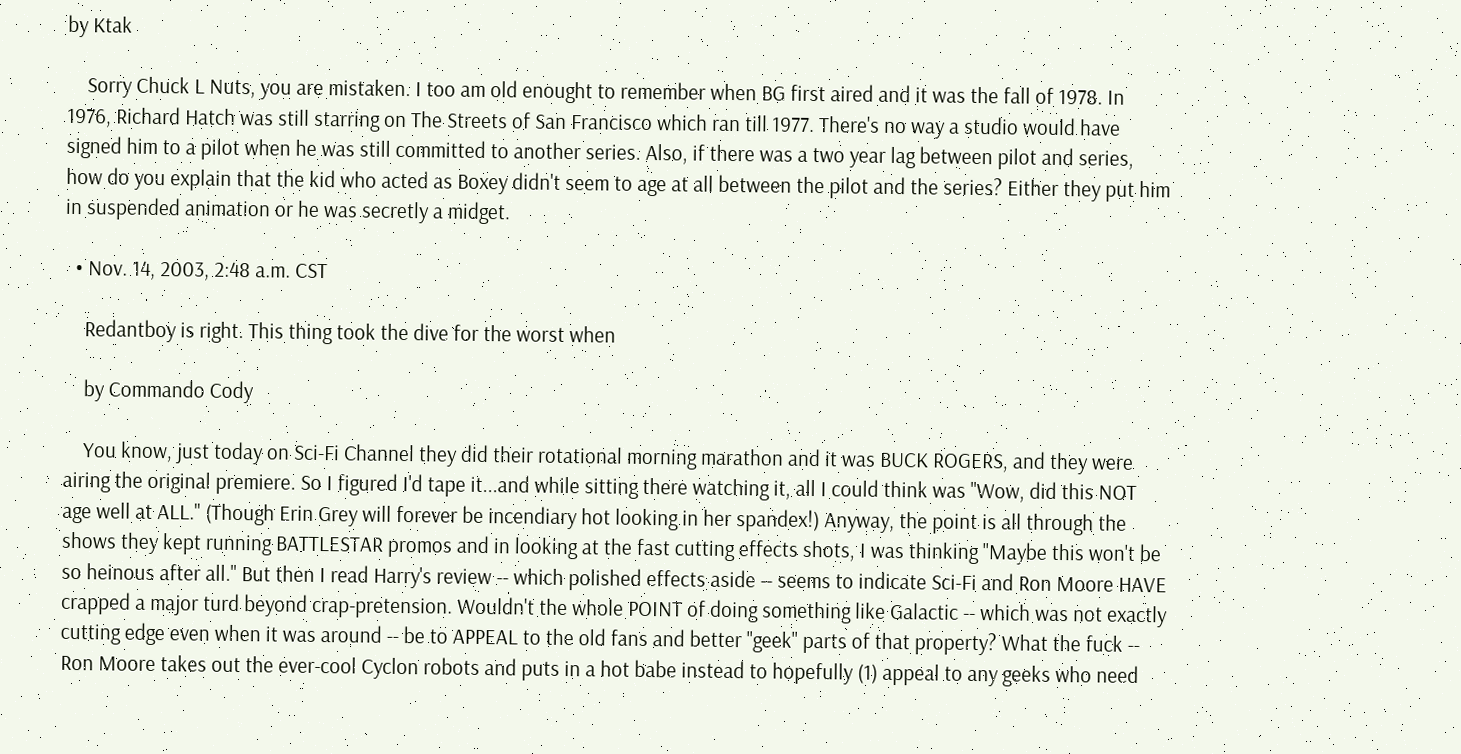by Ktak

    Sorry Chuck L Nuts, you are mistaken. I too am old enought to remember when BG first aired and it was the fall of 1978. In 1976, Richard Hatch was still starring on The Streets of San Francisco which ran till 1977. There's no way a studio would have signed him to a pilot when he was still committed to another series. Also, if there was a two year lag between pilot and series, how do you explain that the kid who acted as Boxey didn't seem to age at all between the pilot and the series? Either they put him in suspended animation or he was secretly a midget.

  • Nov. 14, 2003, 2:48 a.m. CST

    Redantboy is right. This thing took the dive for the worst when

    by Commando Cody

    You know, just today on Sci-Fi Channel they did their rotational morning marathon and it was BUCK ROGERS, and they were airing the original premiere. So I figured I'd tape it...and while sitting there watching it, all I could think was "Wow, did this NOT age well at ALL." (Though Erin Grey will forever be incendiary hot looking in her spandex!) Anyway, the point is all through the shows they kept running BATTLESTAR promos and in looking at the fast cutting effects shots, I was thinking "Maybe this won't be so heinous after all." But then I read Harry's review -- which polished effects aside -- seems to indicate Sci-Fi and Ron Moore HAVE crapped a major turd beyond crap-pretension. Wouldn't the whole POINT of doing something like Galactic -- which was not exactly cutting edge even when it was around -- be to APPEAL to the old fans and better "geek" parts of that property? What the fuck -- Ron Moore takes out the ever-cool Cyclon robots and puts in a hot babe instead to hopefully (1) appeal to any geeks who need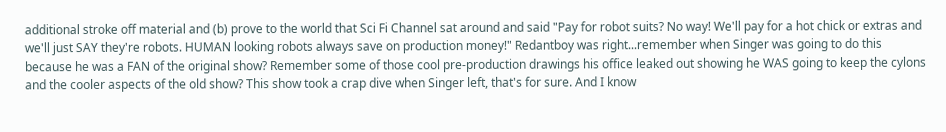additional stroke off material and (b) prove to the world that Sci Fi Channel sat around and said "Pay for robot suits? No way! We'll pay for a hot chick or extras and we'll just SAY they're robots. HUMAN looking robots always save on production money!" Redantboy was right...remember when Singer was going to do this because he was a FAN of the original show? Remember some of those cool pre-production drawings his office leaked out showing he WAS going to keep the cylons and the cooler aspects of the old show? This show took a crap dive when Singer left, that's for sure. And I know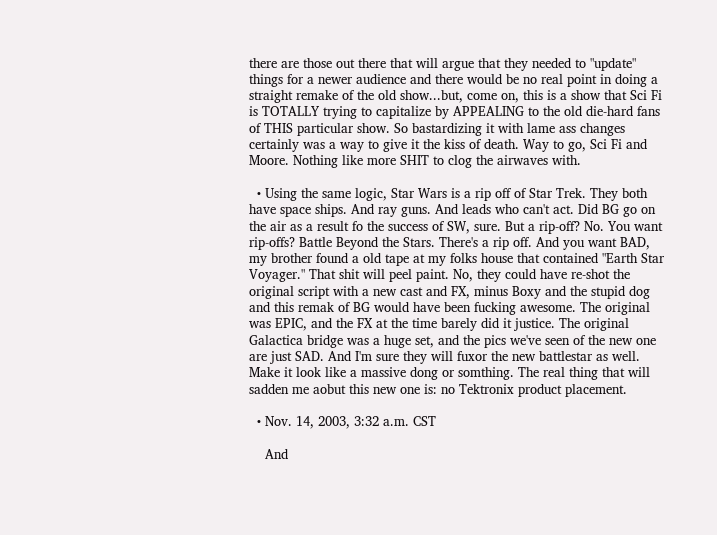there are those out there that will argue that they needed to "update" things for a newer audience and there would be no real point in doing a straight remake of the old show...but, come on, this is a show that Sci Fi is TOTALLY trying to capitalize by APPEALING to the old die-hard fans of THIS particular show. So bastardizing it with lame ass changes certainly was a way to give it the kiss of death. Way to go, Sci Fi and Moore. Nothing like more SHIT to clog the airwaves with.

  • Using the same logic, Star Wars is a rip off of Star Trek. They both have space ships. And ray guns. And leads who can't act. Did BG go on the air as a result fo the success of SW, sure. But a rip-off? No. You want rip-offs? Battle Beyond the Stars. There's a rip off. And you want BAD, my brother found a old tape at my folks house that contained "Earth Star Voyager." That shit will peel paint. No, they could have re-shot the original script with a new cast and FX, minus Boxy and the stupid dog and this remak of BG would have been fucking awesome. The original was EPIC, and the FX at the time barely did it justice. The original Galactica bridge was a huge set, and the pics we've seen of the new one are just SAD. And I'm sure they will fuxor the new battlestar as well. Make it look like a massive dong or somthing. The real thing that will sadden me aobut this new one is: no Tektronix product placement.

  • Nov. 14, 2003, 3:32 a.m. CST

    And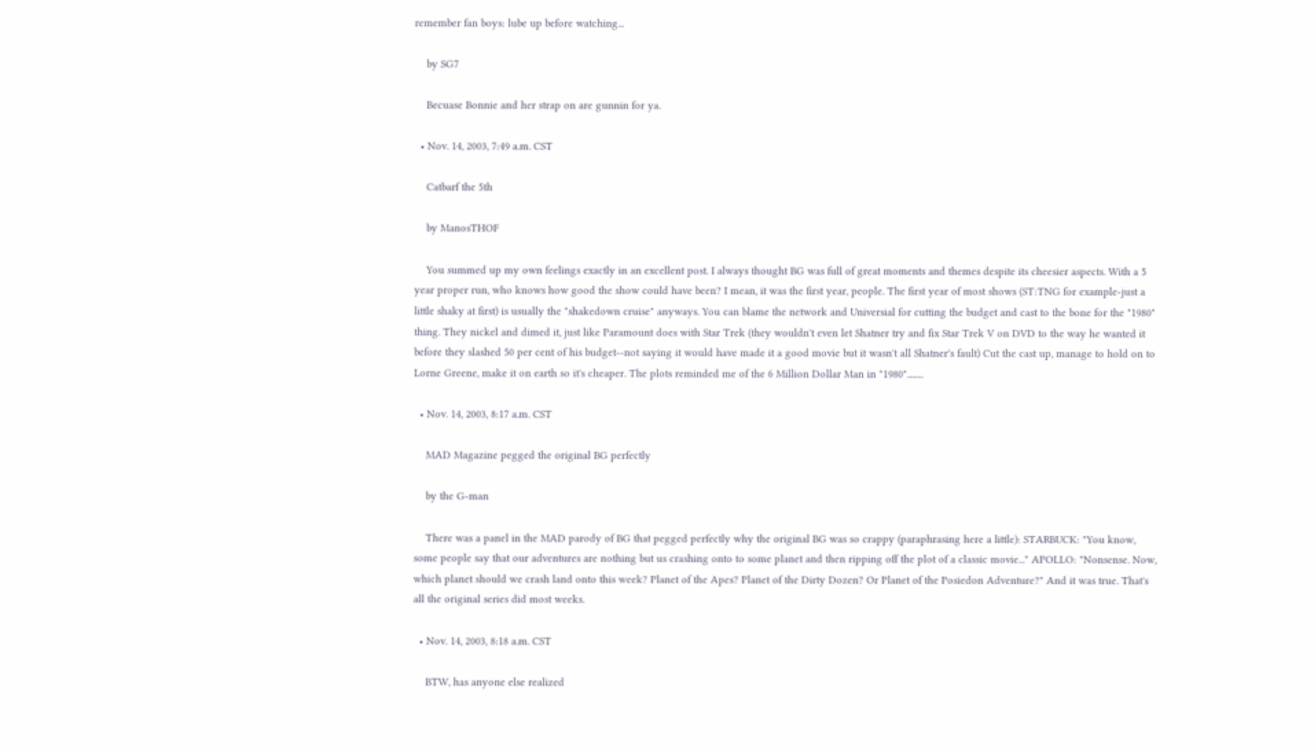remember fan boys: lube up before watching...

    by SG7

    Becuase Bonnie and her strap on are gunnin for ya.

  • Nov. 14, 2003, 7:49 a.m. CST

    Catbarf the 5th

    by ManosTHOF

    You summed up my own feelings exactly in an excellent post. I always thought BG was full of great moments and themes despite its cheesier aspects. With a 5 year proper run, who knows how good the show could have been? I mean, it was the first year, people. The first year of most shows (ST:TNG for example-just a little shaky at first) is usually the "shakedown cruise" anyways. You can blame the network and Universial for cutting the budget and cast to the bone for the "1980" thing. They nickel and dimed it, just like Paramount does with Star Trek (they wouldn't even let Shatner try and fix Star Trek V on DVD to the way he wanted it before they slashed 50 per cent of his budget--not saying it would have made it a good movie but it wasn't all Shatner's fault) Cut the cast up, manage to hold on to Lorne Greene, make it on earth so it's cheaper. The plots reminded me of the 6 Million Dollar Man in "1980"........

  • Nov. 14, 2003, 8:17 a.m. CST

    MAD Magazine pegged the original BG perfectly

    by the G-man

    There was a panel in the MAD parody of BG that pegged perfectly why the original BG was so crappy (paraphrasing here a little): STARBUCK: "You know, some people say that our adventures are nothing but us crashing onto to some planet and then ripping off the plot of a classic movie..." APOLLO: "Nonsense. Now, which planet should we crash land onto this week? Planet of the Apes? Planet of the Dirty Dozen? Or Planet of the Posiedon Adventure?" And it was true. That's all the original series did most weeks.

  • Nov. 14, 2003, 8:18 a.m. CST

    BTW, has anyone else realized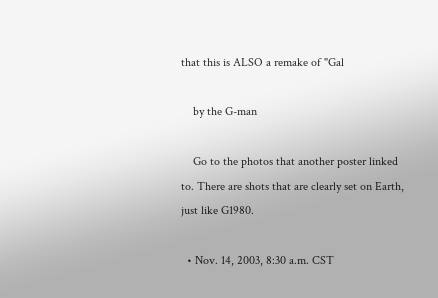that this is ALSO a remake of "Gal

    by the G-man

    Go to the photos that another poster linked to. There are shots that are clearly set on Earth, just like G1980.

  • Nov. 14, 2003, 8:30 a.m. CST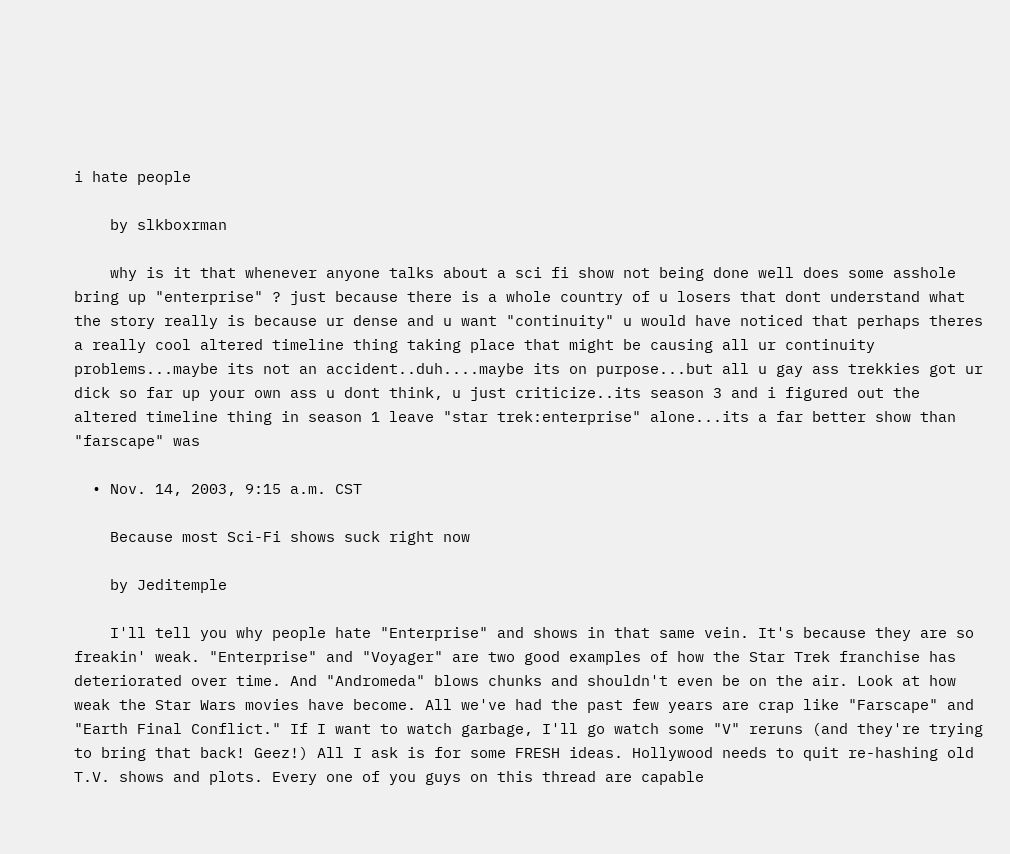i hate people

    by slkboxrman

    why is it that whenever anyone talks about a sci fi show not being done well does some asshole bring up "enterprise" ? just because there is a whole country of u losers that dont understand what the story really is because ur dense and u want "continuity" u would have noticed that perhaps theres a really cool altered timeline thing taking place that might be causing all ur continuity problems...maybe its not an accident..duh....maybe its on purpose...but all u gay ass trekkies got ur dick so far up your own ass u dont think, u just criticize..its season 3 and i figured out the altered timeline thing in season 1 leave "star trek:enterprise" alone...its a far better show than "farscape" was

  • Nov. 14, 2003, 9:15 a.m. CST

    Because most Sci-Fi shows suck right now

    by Jeditemple

    I'll tell you why people hate "Enterprise" and shows in that same vein. It's because they are so freakin' weak. "Enterprise" and "Voyager" are two good examples of how the Star Trek franchise has deteriorated over time. And "Andromeda" blows chunks and shouldn't even be on the air. Look at how weak the Star Wars movies have become. All we've had the past few years are crap like "Farscape" and "Earth Final Conflict." If I want to watch garbage, I'll go watch some "V" reruns (and they're trying to bring that back! Geez!) All I ask is for some FRESH ideas. Hollywood needs to quit re-hashing old T.V. shows and plots. Every one of you guys on this thread are capable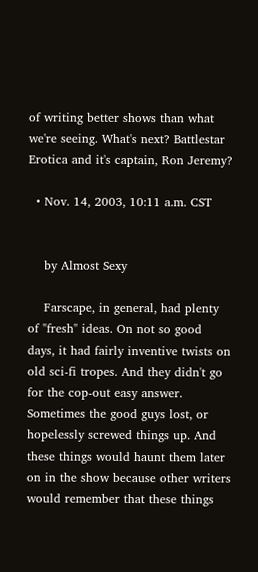of writing better shows than what we're seeing. What's next? Battlestar Erotica and it's captain, Ron Jeremy?

  • Nov. 14, 2003, 10:11 a.m. CST


    by Almost Sexy

    Farscape, in general, had plenty of "fresh" ideas. On not so good days, it had fairly inventive twists on old sci-fi tropes. And they didn't go for the cop-out easy answer. Sometimes the good guys lost, or hopelessly screwed things up. And these things would haunt them later on in the show because other writers would remember that these things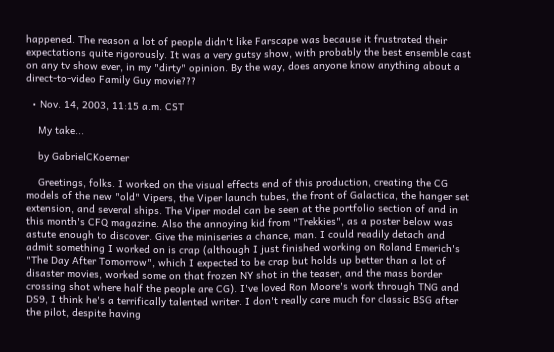happened. The reason a lot of people didn't like Farscape was because it frustrated their expectations quite rigorously. It was a very gutsy show, with probably the best ensemble cast on any tv show ever, in my "dirty" opinion. By the way, does anyone know anything about a direct-to-video Family Guy movie???

  • Nov. 14, 2003, 11:15 a.m. CST

    My take...

    by GabrielCKoerner

    Greetings, folks. I worked on the visual effects end of this production, creating the CG models of the new "old" Vipers, the Viper launch tubes, the front of Galactica, the hanger set extension, and several ships. The Viper model can be seen at the portfolio section of and in this month's CFQ magazine. Also the annoying kid from "Trekkies", as a poster below was astute enough to discover. Give the miniseries a chance, man. I could readily detach and admit something I worked on is crap (although I just finished working on Roland Emerich's "The Day After Tomorrow", which I expected to be crap but holds up better than a lot of disaster movies, worked some on that frozen NY shot in the teaser, and the mass border crossing shot where half the people are CG). I've loved Ron Moore's work through TNG and DS9, I think he's a terrifically talented writer. I don't really care much for classic BSG after the pilot, despite having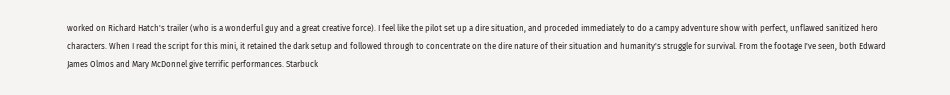worked on Richard Hatch's trailer (who is a wonderful guy and a great creative force). I feel like the pilot set up a dire situation, and proceded immediately to do a campy adventure show with perfect, unflawed sanitized hero characters. When I read the script for this mini, it retained the dark setup and followed through to concentrate on the dire nature of their situation and humanity's struggle for survival. From the footage I've seen, both Edward James Olmos and Mary McDonnel give terrific performances. Starbuck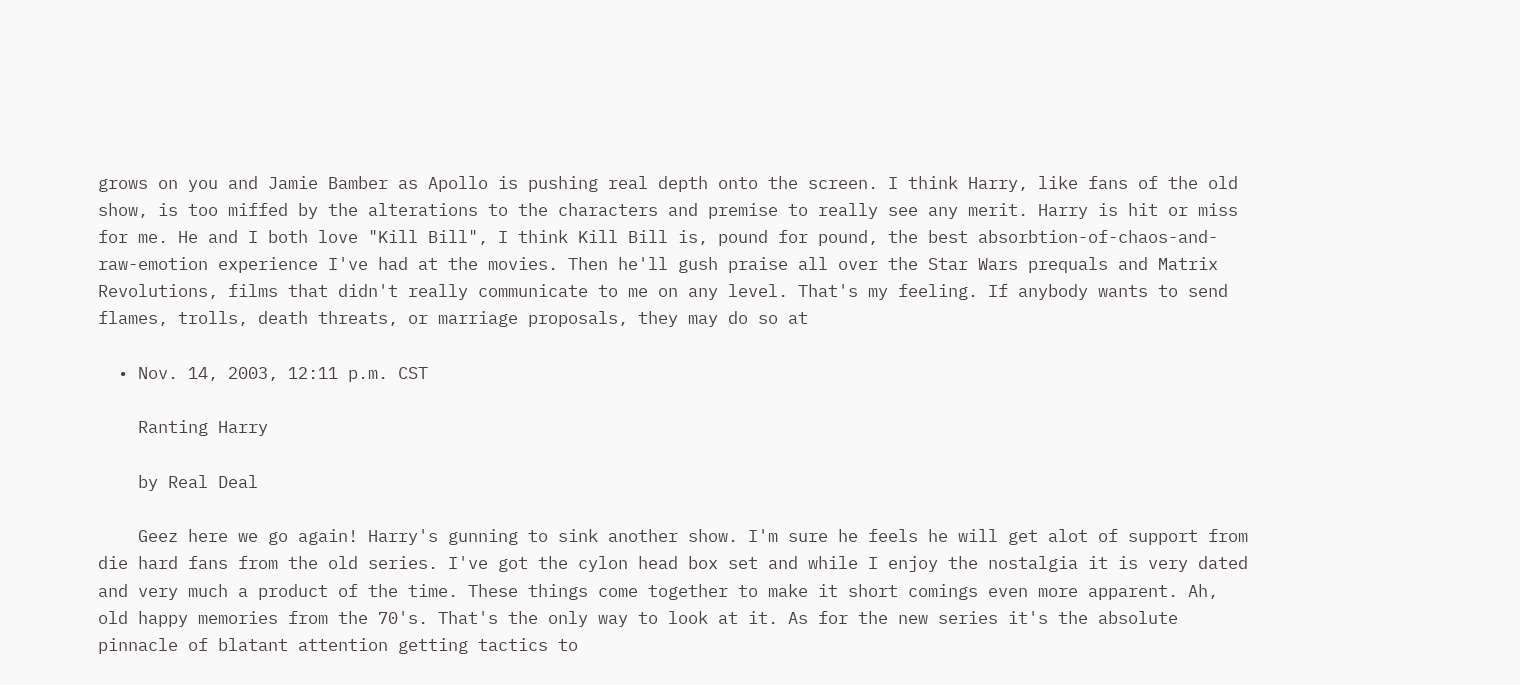grows on you and Jamie Bamber as Apollo is pushing real depth onto the screen. I think Harry, like fans of the old show, is too miffed by the alterations to the characters and premise to really see any merit. Harry is hit or miss for me. He and I both love "Kill Bill", I think Kill Bill is, pound for pound, the best absorbtion-of-chaos-and-raw-emotion experience I've had at the movies. Then he'll gush praise all over the Star Wars prequals and Matrix Revolutions, films that didn't really communicate to me on any level. That's my feeling. If anybody wants to send flames, trolls, death threats, or marriage proposals, they may do so at

  • Nov. 14, 2003, 12:11 p.m. CST

    Ranting Harry

    by Real Deal

    Geez here we go again! Harry's gunning to sink another show. I'm sure he feels he will get alot of support from die hard fans from the old series. I've got the cylon head box set and while I enjoy the nostalgia it is very dated and very much a product of the time. These things come together to make it short comings even more apparent. Ah, old happy memories from the 70's. That's the only way to look at it. As for the new series it's the absolute pinnacle of blatant attention getting tactics to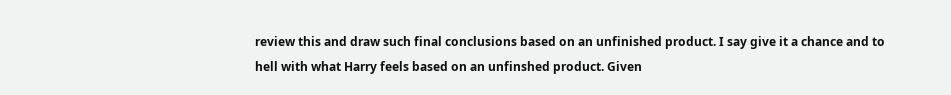review this and draw such final conclusions based on an unfinished product. I say give it a chance and to hell with what Harry feels based on an unfinshed product. Given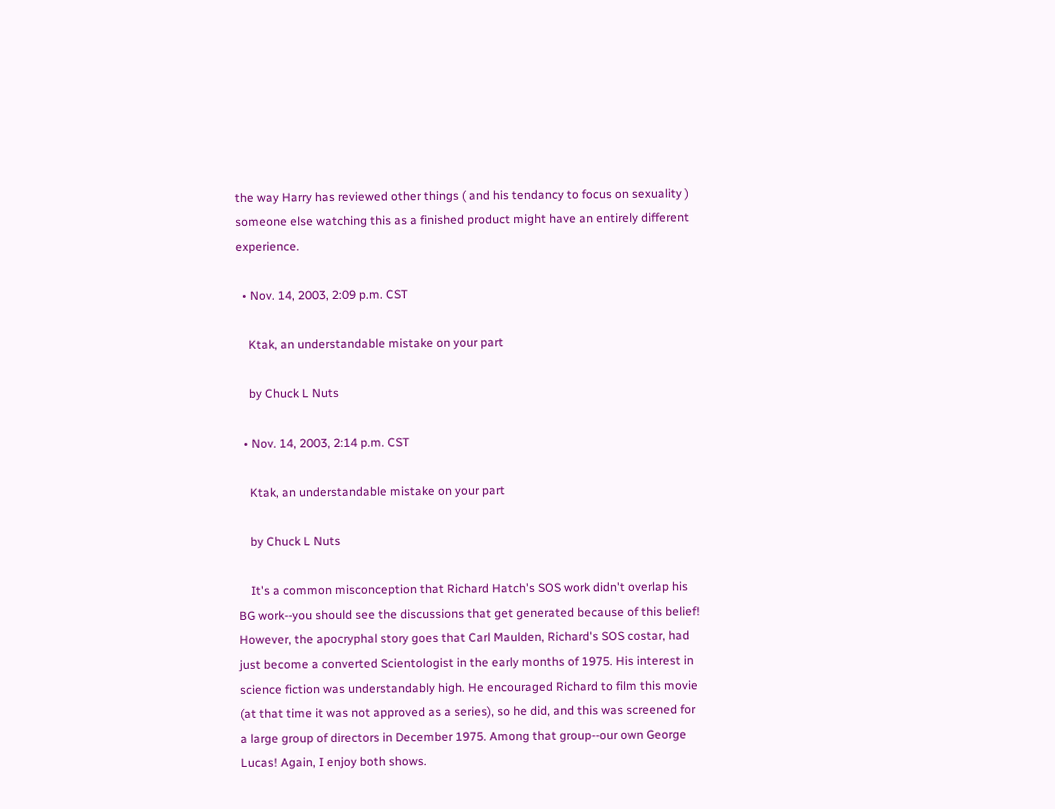the way Harry has reviewed other things ( and his tendancy to focus on sexuality ) someone else watching this as a finished product might have an entirely different experience.

  • Nov. 14, 2003, 2:09 p.m. CST

    Ktak, an understandable mistake on your part

    by Chuck L Nuts

  • Nov. 14, 2003, 2:14 p.m. CST

    Ktak, an understandable mistake on your part

    by Chuck L Nuts

    It's a common misconception that Richard Hatch's SOS work didn't overlap his BG work--you should see the discussions that get generated because of this belief! However, the apocryphal story goes that Carl Maulden, Richard's SOS costar, had just become a converted Scientologist in the early months of 1975. His interest in science fiction was understandably high. He encouraged Richard to film this movie (at that time it was not approved as a series), so he did, and this was screened for a large group of directors in December 1975. Among that group--our own George Lucas! Again, I enjoy both shows.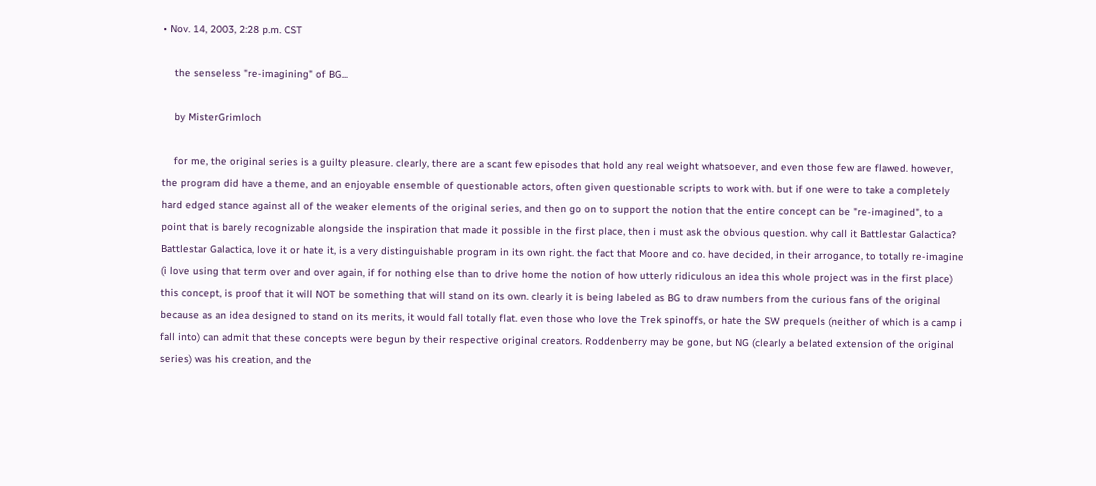• Nov. 14, 2003, 2:28 p.m. CST

    the senseless "re-imagining" of BG...

    by MisterGrimloch

    for me, the original series is a guilty pleasure. clearly, there are a scant few episodes that hold any real weight whatsoever, and even those few are flawed. however, the program did have a theme, and an enjoyable ensemble of questionable actors, often given questionable scripts to work with. but if one were to take a completely hard edged stance against all of the weaker elements of the original series, and then go on to support the notion that the entire concept can be "re-imagined", to a point that is barely recognizable alongside the inspiration that made it possible in the first place, then i must ask the obvious question. why call it Battlestar Galactica? Battlestar Galactica, love it or hate it, is a very distinguishable program in its own right. the fact that Moore and co. have decided, in their arrogance, to totally re-imagine (i love using that term over and over again, if for nothing else than to drive home the notion of how utterly ridiculous an idea this whole project was in the first place) this concept, is proof that it will NOT be something that will stand on its own. clearly it is being labeled as BG to draw numbers from the curious fans of the original because as an idea designed to stand on its merits, it would fall totally flat. even those who love the Trek spinoffs, or hate the SW prequels (neither of which is a camp i fall into) can admit that these concepts were begun by their respective original creators. Roddenberry may be gone, but NG (clearly a belated extension of the original series) was his creation, and the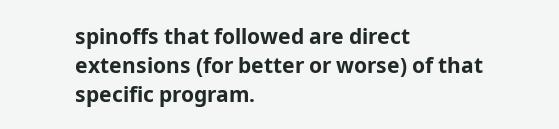spinoffs that followed are direct extensions (for better or worse) of that specific program.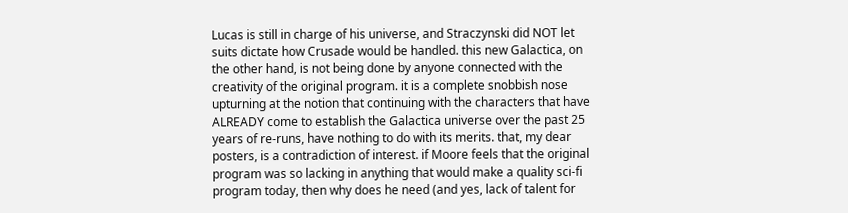Lucas is still in charge of his universe, and Straczynski did NOT let suits dictate how Crusade would be handled. this new Galactica, on the other hand, is not being done by anyone connected with the creativity of the original program. it is a complete snobbish nose upturning at the notion that continuing with the characters that have ALREADY come to establish the Galactica universe over the past 25 years of re-runs, have nothing to do with its merits. that, my dear posters, is a contradiction of interest. if Moore feels that the original program was so lacking in anything that would make a quality sci-fi program today, then why does he need (and yes, lack of talent for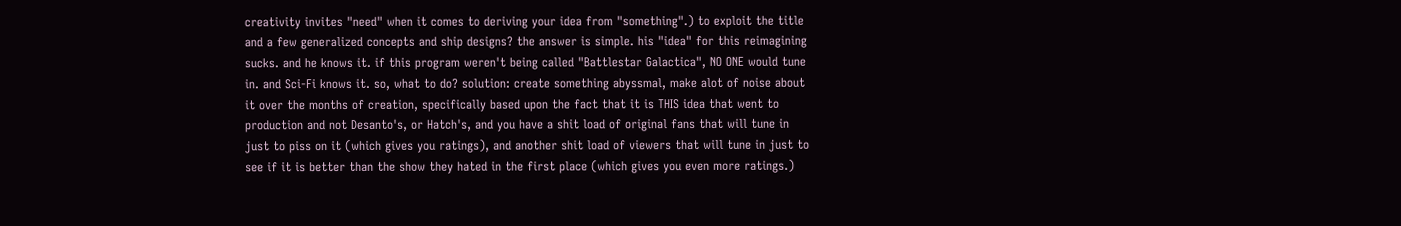creativity invites "need" when it comes to deriving your idea from "something".) to exploit the title and a few generalized concepts and ship designs? the answer is simple. his "idea" for this reimagining sucks. and he knows it. if this program weren't being called "Battlestar Galactica", NO ONE would tune in. and Sci-Fi knows it. so, what to do? solution: create something abyssmal, make alot of noise about it over the months of creation, specifically based upon the fact that it is THIS idea that went to production and not Desanto's, or Hatch's, and you have a shit load of original fans that will tune in just to piss on it (which gives you ratings), and another shit load of viewers that will tune in just to see if it is better than the show they hated in the first place (which gives you even more ratings.)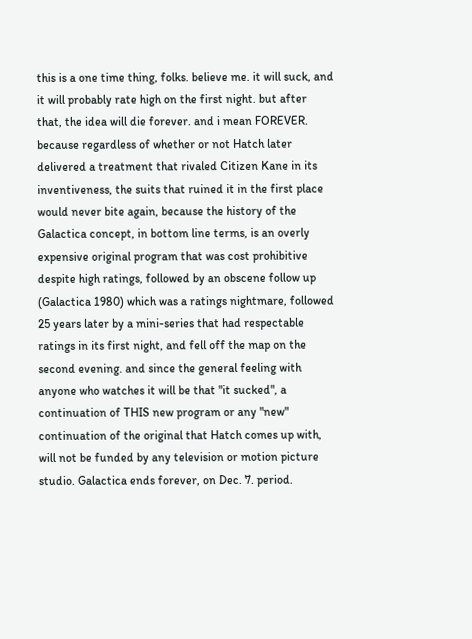this is a one time thing, folks. believe me. it will suck, and it will probably rate high on the first night. but after that, the idea will die forever. and i mean FOREVER. because regardless of whether or not Hatch later delivered a treatment that rivaled Citizen Kane in its inventiveness, the suits that ruined it in the first place would never bite again, because the history of the Galactica concept, in bottom line terms, is an overly expensive original program that was cost prohibitive despite high ratings, followed by an obscene follow up (Galactica 1980) which was a ratings nightmare, followed 25 years later by a mini-series that had respectable ratings in its first night, and fell off the map on the second evening. and since the general feeling with anyone who watches it will be that "it sucked", a continuation of THIS new program or any "new" continuation of the original that Hatch comes up with, will not be funded by any television or motion picture studio. Galactica ends forever, on Dec. 7. period.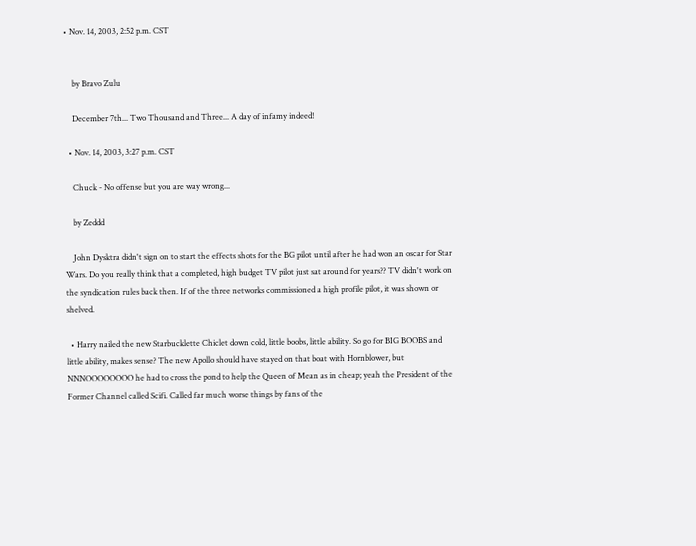• Nov. 14, 2003, 2:52 p.m. CST


    by Bravo Zulu

    December 7th... Two Thousand and Three... A day of infamy indeed!

  • Nov. 14, 2003, 3:27 p.m. CST

    Chuck - No offense but you are way wrong...

    by Zeddd

    John Dysktra didn't sign on to start the effects shots for the BG pilot until after he had won an oscar for Star Wars. Do you really think that a completed, high budget TV pilot just sat around for years?? TV didn't work on the syndication rules back then. If of the three networks commissioned a high profile pilot, it was shown or shelved.

  • Harry nailed the new Starbucklette Chiclet down cold, little boobs, little ability. So go for BIG BOOBS and little ability, makes sense? The new Apollo should have stayed on that boat with Hornblower, but NNNOOOOOOOO he had to cross the pond to help the Queen of Mean as in cheap; yeah the President of the Former Channel called Scifi. Called far much worse things by fans of the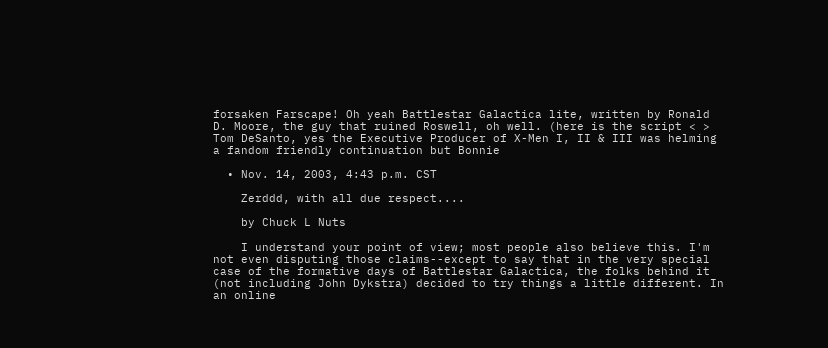forsaken Farscape! Oh yeah Battlestar Galactica lite, written by Ronald D. Moore, the guy that ruined Roswell, oh well. (here is the script < > Tom DeSanto, yes the Executive Producer of X-Men I, II & III was helming a fandom friendly continuation but Bonnie

  • Nov. 14, 2003, 4:43 p.m. CST

    Zerddd, with all due respect....

    by Chuck L Nuts

    I understand your point of view; most people also believe this. I'm not even disputing those claims--except to say that in the very special case of the formative days of Battlestar Galactica, the folks behind it (not including John Dykstra) decided to try things a little different. In an online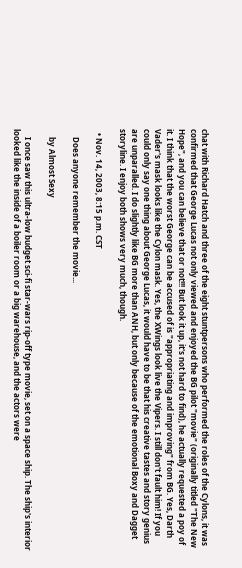chat with Richard Hatch and three of the eight stuntpersons who performed the roles of the Cylons, it was confirmed that George Lucas not only viewed and enjoyed the BG pilot "movie" (originally titled "The New Hope", and you can believe that or not!!! But look it up, it's not hard to find), he actually requested a poy of it. I think that the worst George can be accused of is "appropriating and improving" from BG. Yes, Darth Vader's mask looks like the Cylon mask. Yes, the XWings look live the Vipers. I still don't fault him! If you could only say one thing about George Lucas, it would have to be that his creative tastes and story genius are unparalled. I do slightly like BG more than ANH, but only because of the emotional Boxy and Dagget storyline. I enjoy both shows very much, though.

  • Nov. 14, 2003, 8:15 p.m. CST

    Does anyone remember the movie...

    by Almost Sexy

    I once saw this ultra-low budget sci-fi star-wars rip-off type movie, set on a space ship. The ship's interior looked like the inside of a boiler room or a big warehouse, and the actors were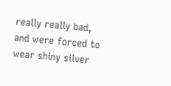really really bad, and were forced to wear shiny silver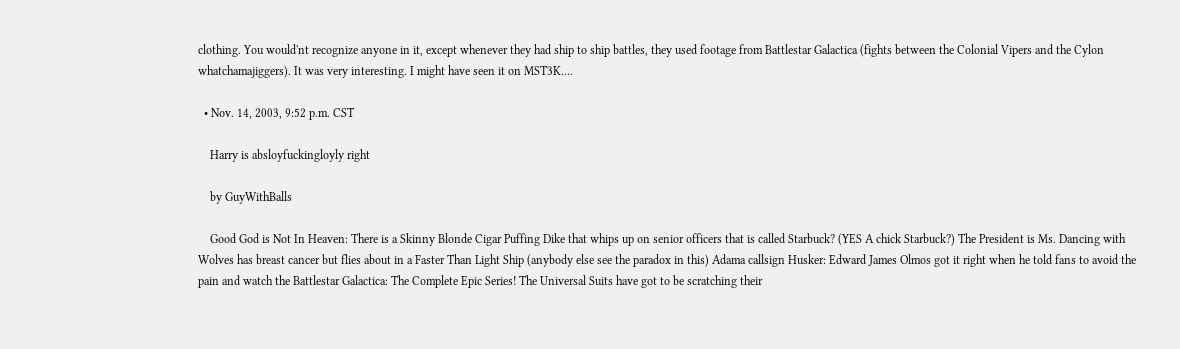clothing. You would'nt recognize anyone in it, except whenever they had ship to ship battles, they used footage from Battlestar Galactica (fights between the Colonial Vipers and the Cylon whatchamajiggers). It was very interesting. I might have seen it on MST3K....

  • Nov. 14, 2003, 9:52 p.m. CST

    Harry is absloyfuckingloyly right

    by GuyWithBalls

    Good God is Not In Heaven: There is a Skinny Blonde Cigar Puffing Dike that whips up on senior officers that is called Starbuck? (YES A chick Starbuck?) The President is Ms. Dancing with Wolves has breast cancer but flies about in a Faster Than Light Ship (anybody else see the paradox in this) Adama callsign Husker: Edward James Olmos got it right when he told fans to avoid the pain and watch the Battlestar Galactica: The Complete Epic Series! The Universal Suits have got to be scratching their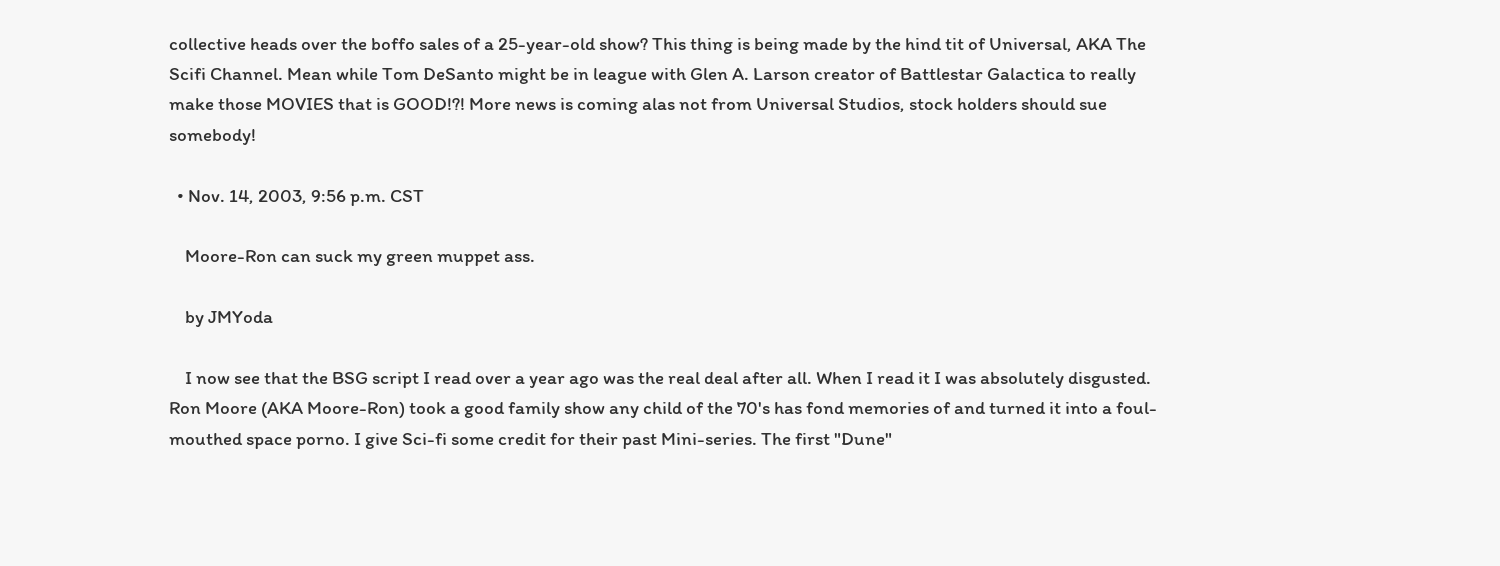collective heads over the boffo sales of a 25-year-old show? This thing is being made by the hind tit of Universal, AKA The Scifi Channel. Mean while Tom DeSanto might be in league with Glen A. Larson creator of Battlestar Galactica to really make those MOVIES that is GOOD!?! More news is coming alas not from Universal Studios, stock holders should sue somebody!

  • Nov. 14, 2003, 9:56 p.m. CST

    Moore-Ron can suck my green muppet ass.

    by JMYoda

    I now see that the BSG script I read over a year ago was the real deal after all. When I read it I was absolutely disgusted. Ron Moore (AKA Moore-Ron) took a good family show any child of the 70's has fond memories of and turned it into a foul-mouthed space porno. I give Sci-fi some credit for their past Mini-series. The first "Dune"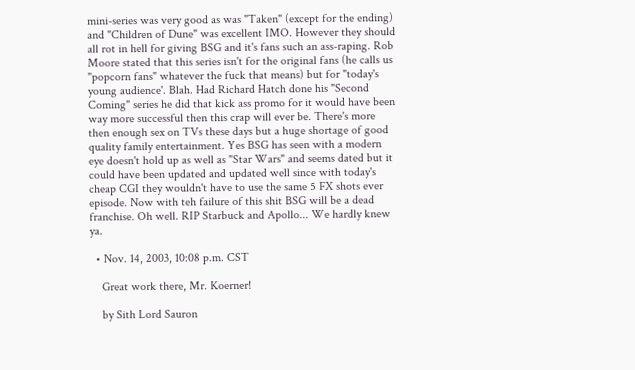mini-series was very good as was "Taken" (except for the ending) and "Children of Dune" was excellent IMO. However they should all rot in hell for giving BSG and it's fans such an ass-raping. Rob Moore stated that this series isn't for the original fans (he calls us "popcorn fans" whatever the fuck that means) but for "today's young audience'. Blah. Had Richard Hatch done his "Second Coming" series he did that kick ass promo for it would have been way more successful then this crap will ever be. There's more then enough sex on TVs these days but a huge shortage of good quality family entertainment. Yes BSG has seen with a modern eye doesn't hold up as well as "Star Wars" and seems dated but it could have been updated and updated well since with today's cheap CGI they wouldn't have to use the same 5 FX shots ever episode. Now with teh failure of this shit BSG will be a dead franchise. Oh well. RIP Starbuck and Apollo... We hardly knew ya.

  • Nov. 14, 2003, 10:08 p.m. CST

    Great work there, Mr. Koerner!

    by Sith Lord Sauron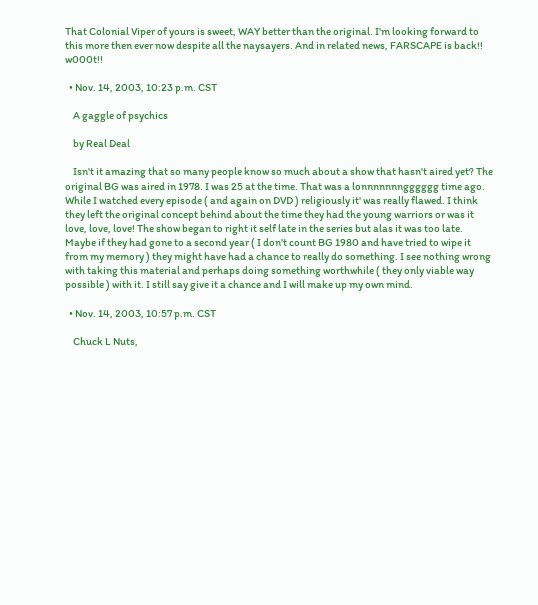That Colonial Viper of yours is sweet, WAY better than the original. I'm looking forward to this more then ever now despite all the naysayers. And in related news, FARSCAPE is back!! w000t!!

  • Nov. 14, 2003, 10:23 p.m. CST

    A gaggle of psychics

    by Real Deal

    Isn't it amazing that so many people know so much about a show that hasn't aired yet? The original BG was aired in 1978. I was 25 at the time. That was a lonnnnnnngggggg time ago. While I watched every episode ( and again on DVD ) religiously it' was really flawed. I think they left the original concept behind about the time they had the young warriors or was it love, love, love! The show began to right it self late in the series but alas it was too late. Maybe if they had gone to a second year ( I don't count BG 1980 and have tried to wipe it from my memory ) they might have had a chance to really do something. I see nothing wrong with taking this material and perhaps doing something worthwhile ( they only viable way possible ) with it. I still say give it a chance and I will make up my own mind.

  • Nov. 14, 2003, 10:57 p.m. CST

    Chuck L Nuts,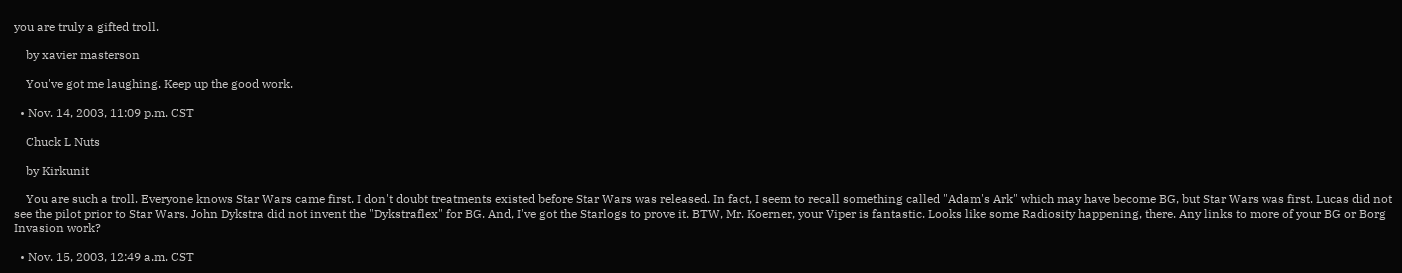you are truly a gifted troll.

    by xavier masterson

    You've got me laughing. Keep up the good work.

  • Nov. 14, 2003, 11:09 p.m. CST

    Chuck L Nuts

    by Kirkunit

    You are such a troll. Everyone knows Star Wars came first. I don't doubt treatments existed before Star Wars was released. In fact, I seem to recall something called "Adam's Ark" which may have become BG, but Star Wars was first. Lucas did not see the pilot prior to Star Wars. John Dykstra did not invent the "Dykstraflex" for BG. And, I've got the Starlogs to prove it. BTW, Mr. Koerner, your Viper is fantastic. Looks like some Radiosity happening, there. Any links to more of your BG or Borg Invasion work?

  • Nov. 15, 2003, 12:49 a.m. CST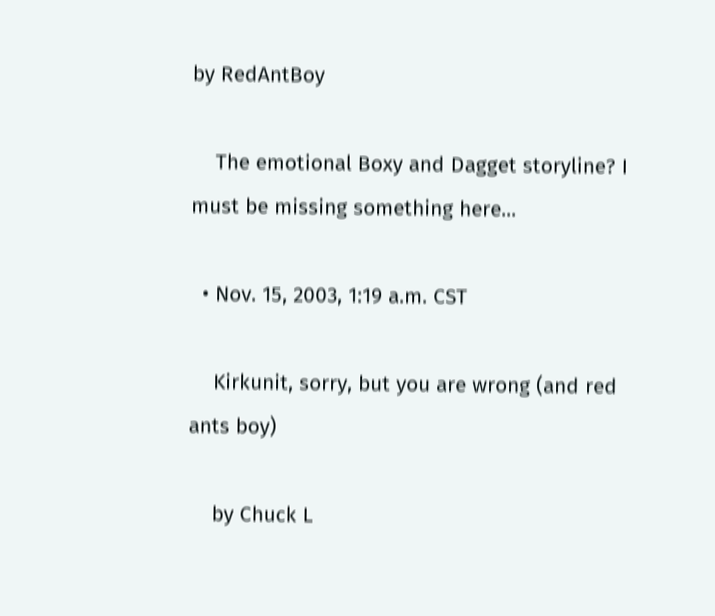by RedAntBoy

    The emotional Boxy and Dagget storyline? I must be missing something here...

  • Nov. 15, 2003, 1:19 a.m. CST

    Kirkunit, sorry, but you are wrong (and red ants boy)

    by Chuck L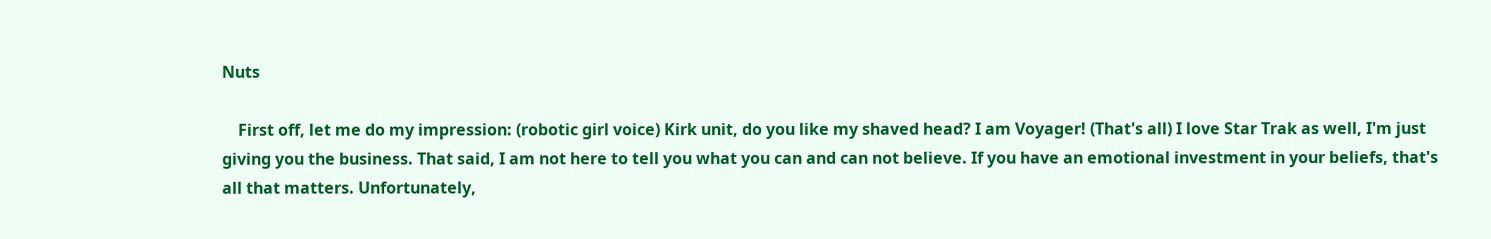Nuts

    First off, let me do my impression: (robotic girl voice) Kirk unit, do you like my shaved head? I am Voyager! (That's all) I love Star Trak as well, I'm just giving you the business. That said, I am not here to tell you what you can and can not believe. If you have an emotional investment in your beliefs, that's all that matters. Unfortunately,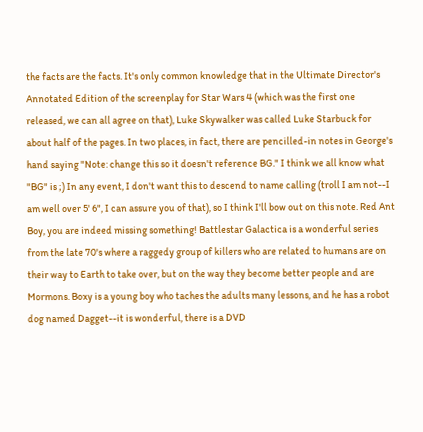the facts are the facts. It's only common knowledge that in the Ultimate Director's Annotated Edition of the screenplay for Star Wars 4 (which was the first one released, we can all agree on that), Luke Skywalker was called Luke Starbuck for about half of the pages. In two places, in fact, there are pencilled-in notes in George's hand saying "Note: change this so it doesn't reference BG." I think we all know what "BG" is ;) In any event, I don't want this to descend to name calling (troll I am not--I am well over 5' 6", I can assure you of that), so I think I'll bow out on this note. Red Ant Boy, you are indeed missing something! Battlestar Galactica is a wonderful series from the late 70's where a raggedy group of killers who are related to humans are on their way to Earth to take over, but on the way they become better people and are Mormons. Boxy is a young boy who taches the adults many lessons, and he has a robot dog named Dagget--it is wonderful, there is a DVD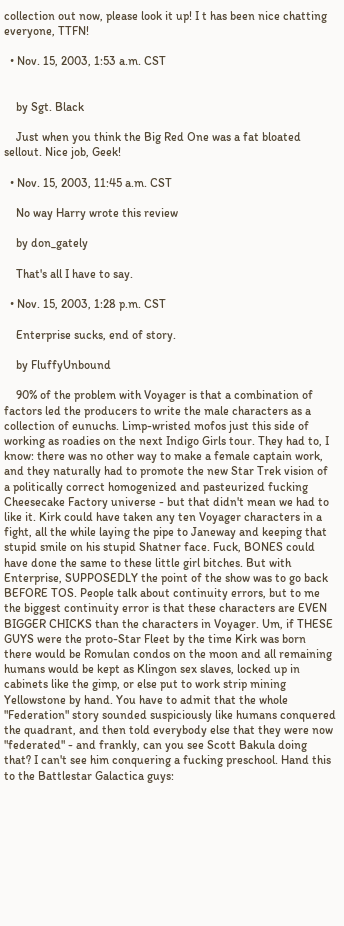collection out now, please look it up! I t has been nice chatting everyone, TTFN!

  • Nov. 15, 2003, 1:53 a.m. CST


    by Sgt. Black

    Just when you think the Big Red One was a fat bloated sellout. Nice job, Geek!

  • Nov. 15, 2003, 11:45 a.m. CST

    No way Harry wrote this review

    by don_gately

    That's all I have to say.

  • Nov. 15, 2003, 1:28 p.m. CST

    Enterprise sucks, end of story.

    by FluffyUnbound

    90% of the problem with Voyager is that a combination of factors led the producers to write the male characters as a collection of eunuchs. Limp-wristed mofos just this side of working as roadies on the next Indigo Girls tour. They had to, I know: there was no other way to make a female captain work, and they naturally had to promote the new Star Trek vision of a politically correct homogenized and pasteurized fucking Cheesecake Factory universe - but that didn't mean we had to like it. Kirk could have taken any ten Voyager characters in a fight, all the while laying the pipe to Janeway and keeping that stupid smile on his stupid Shatner face. Fuck, BONES could have done the same to these little girl bitches. But with Enterprise, SUPPOSEDLY the point of the show was to go back BEFORE TOS. People talk about continuity errors, but to me the biggest continuity error is that these characters are EVEN BIGGER CHICKS than the characters in Voyager. Um, if THESE GUYS were the proto-Star Fleet by the time Kirk was born there would be Romulan condos on the moon and all remaining humans would be kept as Klingon sex slaves, locked up in cabinets like the gimp, or else put to work strip mining Yellowstone by hand. You have to admit that the whole "Federation" story sounded suspiciously like humans conquered the quadrant, and then told everybody else that they were now "federated" - and frankly, can you see Scott Bakula doing that? I can't see him conquering a fucking preschool. Hand this to the Battlestar Galactica guys: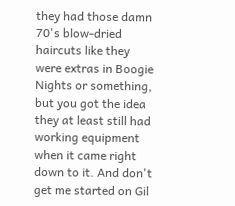they had those damn 70's blow-dried haircuts like they were extras in Boogie Nights or something, but you got the idea they at least still had working equipment when it came right down to it. And don't get me started on Gil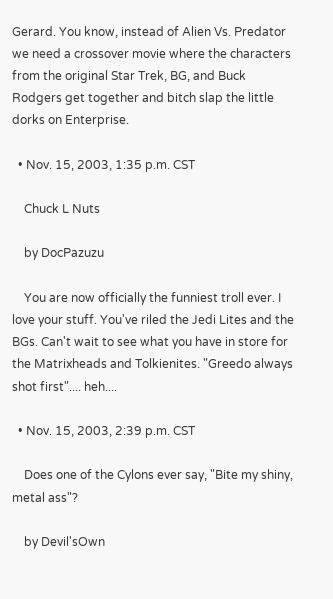Gerard. You know, instead of Alien Vs. Predator we need a crossover movie where the characters from the original Star Trek, BG, and Buck Rodgers get together and bitch slap the little dorks on Enterprise.

  • Nov. 15, 2003, 1:35 p.m. CST

    Chuck L Nuts

    by DocPazuzu

    You are now officially the funniest troll ever. I love your stuff. You've riled the Jedi Lites and the BGs. Can't wait to see what you have in store for the Matrixheads and Tolkienites. "Greedo always shot first".... heh....

  • Nov. 15, 2003, 2:39 p.m. CST

    Does one of the Cylons ever say, "Bite my shiny, metal ass"?

    by Devil'sOwn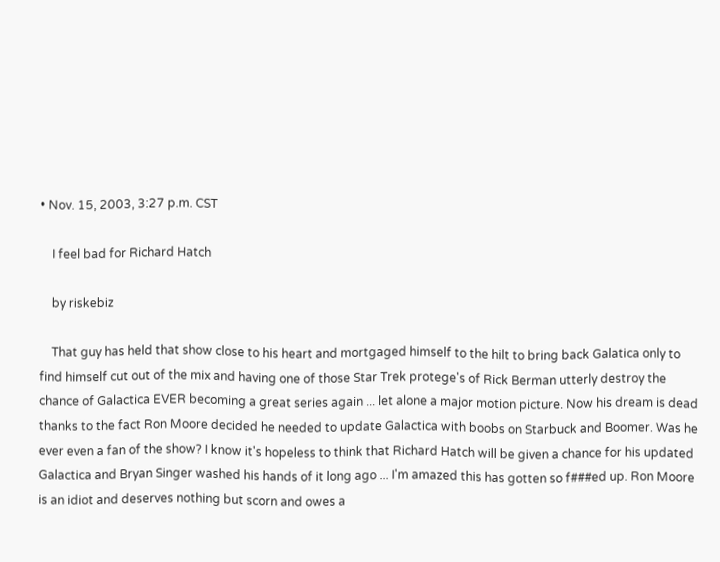• Nov. 15, 2003, 3:27 p.m. CST

    I feel bad for Richard Hatch

    by riskebiz

    That guy has held that show close to his heart and mortgaged himself to the hilt to bring back Galatica only to find himself cut out of the mix and having one of those Star Trek protege's of Rick Berman utterly destroy the chance of Galactica EVER becoming a great series again ... let alone a major motion picture. Now his dream is dead thanks to the fact Ron Moore decided he needed to update Galactica with boobs on Starbuck and Boomer. Was he ever even a fan of the show? I know it's hopeless to think that Richard Hatch will be given a chance for his updated Galactica and Bryan Singer washed his hands of it long ago ... I'm amazed this has gotten so f###ed up. Ron Moore is an idiot and deserves nothing but scorn and owes a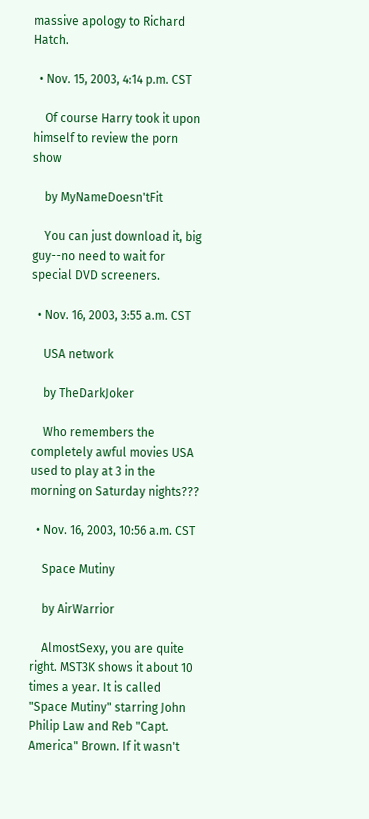massive apology to Richard Hatch.

  • Nov. 15, 2003, 4:14 p.m. CST

    Of course Harry took it upon himself to review the porn show

    by MyNameDoesn'tFit

    You can just download it, big guy--no need to wait for special DVD screeners.

  • Nov. 16, 2003, 3:55 a.m. CST

    USA network

    by TheDarkJoker

    Who remembers the completely awful movies USA used to play at 3 in the morning on Saturday nights???

  • Nov. 16, 2003, 10:56 a.m. CST

    Space Mutiny

    by AirWarrior

    AlmostSexy, you are quite right. MST3K shows it about 10 times a year. It is called "Space Mutiny" starring John Philip Law and Reb "Capt. America" Brown. If it wasn't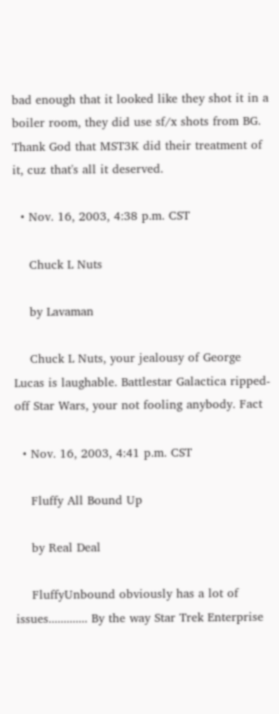bad enough that it looked like they shot it in a boiler room, they did use sf/x shots from BG. Thank God that MST3K did their treatment of it, cuz that's all it deserved.

  • Nov. 16, 2003, 4:38 p.m. CST

    Chuck L Nuts

    by Lavaman

    Chuck L Nuts, your jealousy of George Lucas is laughable. Battlestar Galactica ripped-off Star Wars, your not fooling anybody. Fact

  • Nov. 16, 2003, 4:41 p.m. CST

    Fluffy All Bound Up

    by Real Deal

    FluffyUnbound obviously has a lot of issues............. By the way Star Trek Enterprise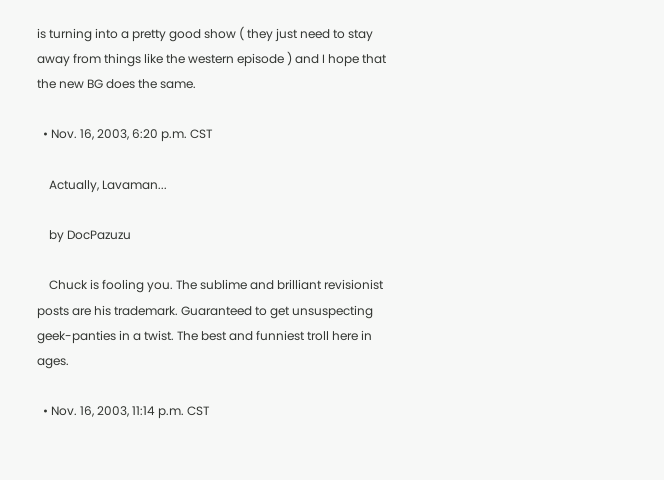is turning into a pretty good show ( they just need to stay away from things like the western episode ) and I hope that the new BG does the same.

  • Nov. 16, 2003, 6:20 p.m. CST

    Actually, Lavaman...

    by DocPazuzu

    Chuck is fooling you. The sublime and brilliant revisionist posts are his trademark. Guaranteed to get unsuspecting geek-panties in a twist. The best and funniest troll here in ages.

  • Nov. 16, 2003, 11:14 p.m. CST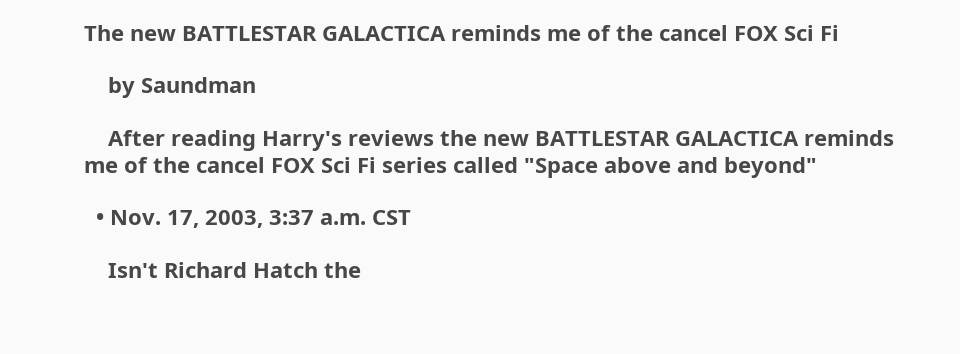The new BATTLESTAR GALACTICA reminds me of the cancel FOX Sci Fi

    by Saundman

    After reading Harry's reviews the new BATTLESTAR GALACTICA reminds me of the cancel FOX Sci Fi series called "Space above and beyond"

  • Nov. 17, 2003, 3:37 a.m. CST

    Isn't Richard Hatch the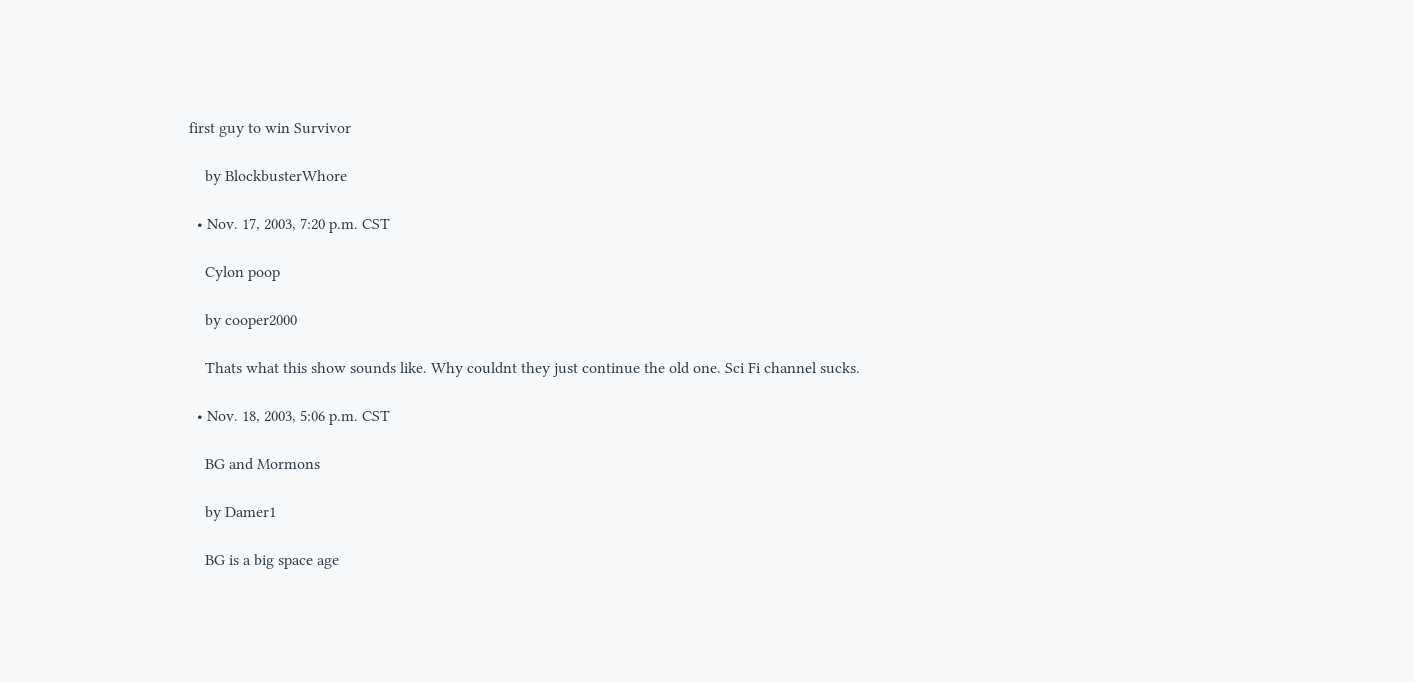first guy to win Survivor

    by BlockbusterWhore

  • Nov. 17, 2003, 7:20 p.m. CST

    Cylon poop

    by cooper2000

    Thats what this show sounds like. Why couldnt they just continue the old one. Sci Fi channel sucks.

  • Nov. 18, 2003, 5:06 p.m. CST

    BG and Mormons

    by Damer1

    BG is a big space age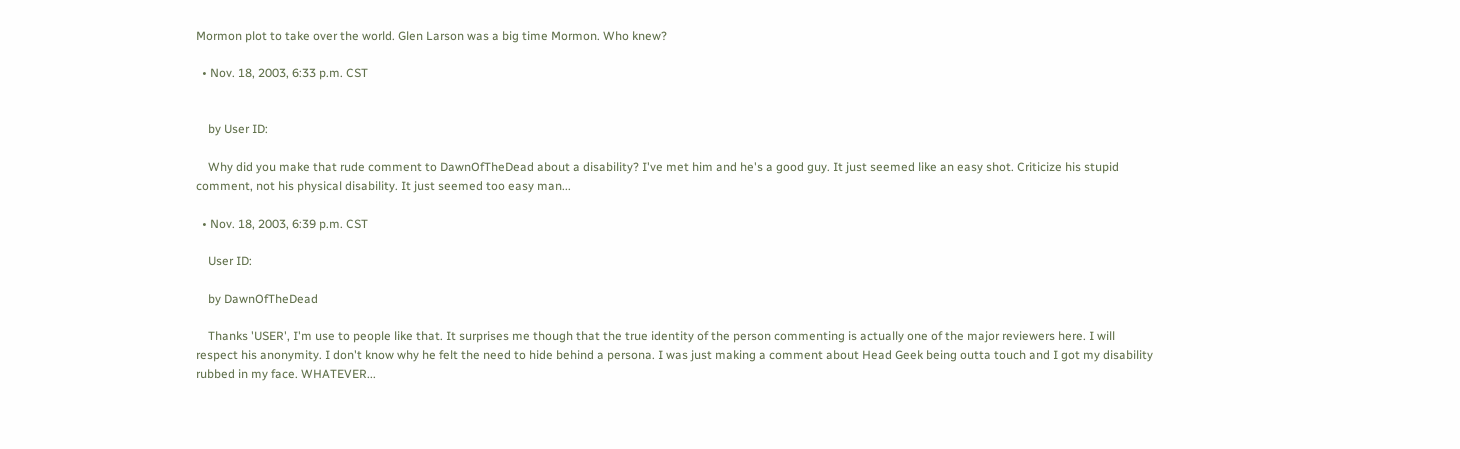Mormon plot to take over the world. Glen Larson was a big time Mormon. Who knew?

  • Nov. 18, 2003, 6:33 p.m. CST


    by User ID:

    Why did you make that rude comment to DawnOfTheDead about a disability? I've met him and he's a good guy. It just seemed like an easy shot. Criticize his stupid comment, not his physical disability. It just seemed too easy man...

  • Nov. 18, 2003, 6:39 p.m. CST

    User ID:

    by DawnOfTheDead

    Thanks 'USER', I'm use to people like that. It surprises me though that the true identity of the person commenting is actually one of the major reviewers here. I will respect his anonymity. I don't know why he felt the need to hide behind a persona. I was just making a comment about Head Geek being outta touch and I got my disability rubbed in my face. WHATEVER...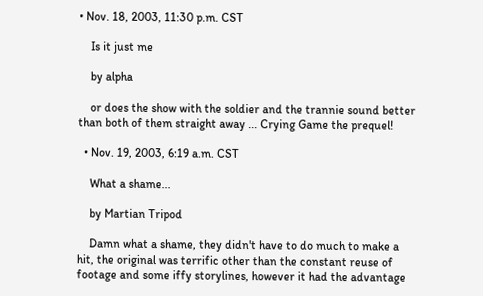• Nov. 18, 2003, 11:30 p.m. CST

    Is it just me

    by alpha

    or does the show with the soldier and the trannie sound better than both of them straight away ... Crying Game the prequel!

  • Nov. 19, 2003, 6:19 a.m. CST

    What a shame...

    by Martian Tripod

    Damn what a shame, they didn't have to do much to make a hit, the original was terrific other than the constant reuse of footage and some iffy storylines, however it had the advantage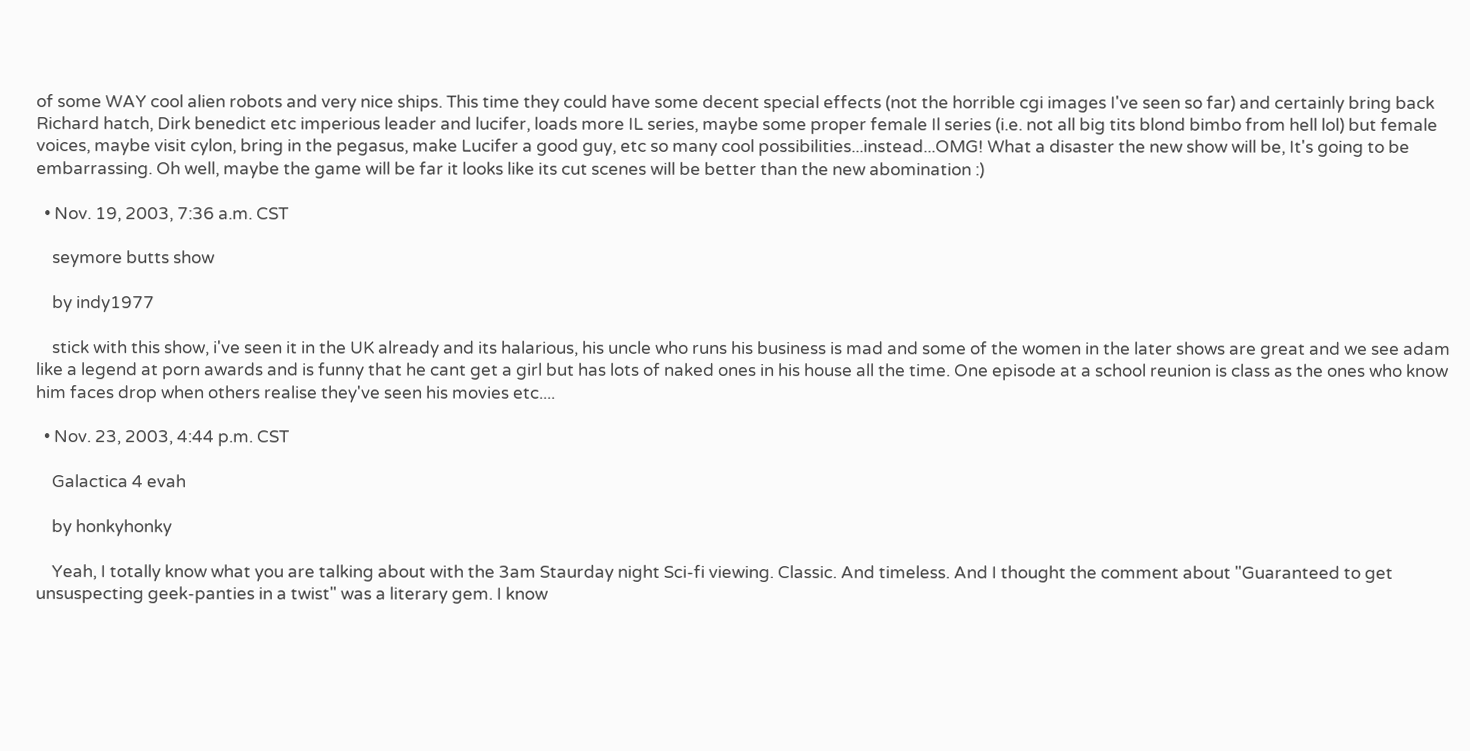of some WAY cool alien robots and very nice ships. This time they could have some decent special effects (not the horrible cgi images I've seen so far) and certainly bring back Richard hatch, Dirk benedict etc imperious leader and lucifer, loads more IL series, maybe some proper female Il series (i.e. not all big tits blond bimbo from hell lol) but female voices, maybe visit cylon, bring in the pegasus, make Lucifer a good guy, etc so many cool possibilities...instead...OMG! What a disaster the new show will be, It's going to be embarrassing. Oh well, maybe the game will be far it looks like its cut scenes will be better than the new abomination :)

  • Nov. 19, 2003, 7:36 a.m. CST

    seymore butts show

    by indy1977

    stick with this show, i've seen it in the UK already and its halarious, his uncle who runs his business is mad and some of the women in the later shows are great and we see adam like a legend at porn awards and is funny that he cant get a girl but has lots of naked ones in his house all the time. One episode at a school reunion is class as the ones who know him faces drop when others realise they've seen his movies etc....

  • Nov. 23, 2003, 4:44 p.m. CST

    Galactica 4 evah

    by honkyhonky

    Yeah, I totally know what you are talking about with the 3am Staurday night Sci-fi viewing. Classic. And timeless. And I thought the comment about "Guaranteed to get unsuspecting geek-panties in a twist" was a literary gem. I know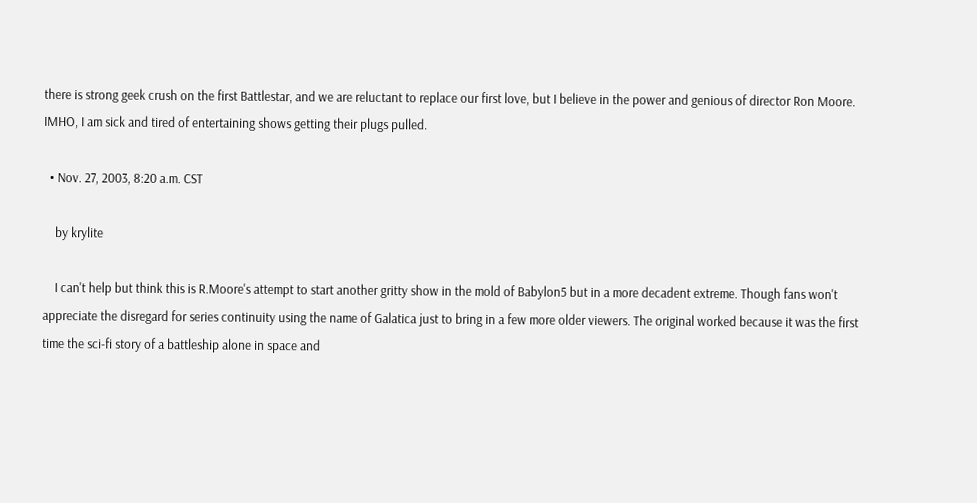there is strong geek crush on the first Battlestar, and we are reluctant to replace our first love, but I believe in the power and genious of director Ron Moore. IMHO, I am sick and tired of entertaining shows getting their plugs pulled.

  • Nov. 27, 2003, 8:20 a.m. CST

    by krylite

    I can't help but think this is R.Moore's attempt to start another gritty show in the mold of Babylon5 but in a more decadent extreme. Though fans won't appreciate the disregard for series continuity using the name of Galatica just to bring in a few more older viewers. The original worked because it was the first time the sci-fi story of a battleship alone in space and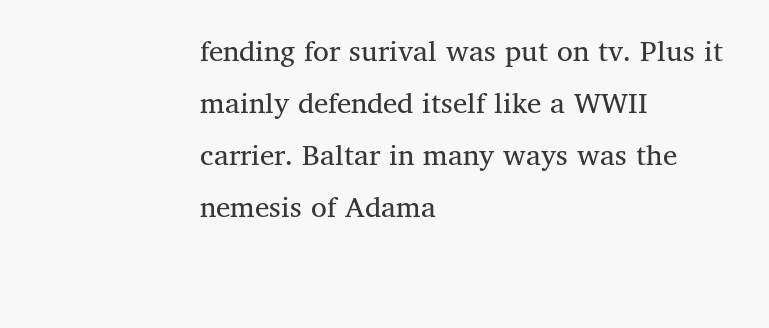fending for surival was put on tv. Plus it mainly defended itself like a WWII carrier. Baltar in many ways was the nemesis of Adama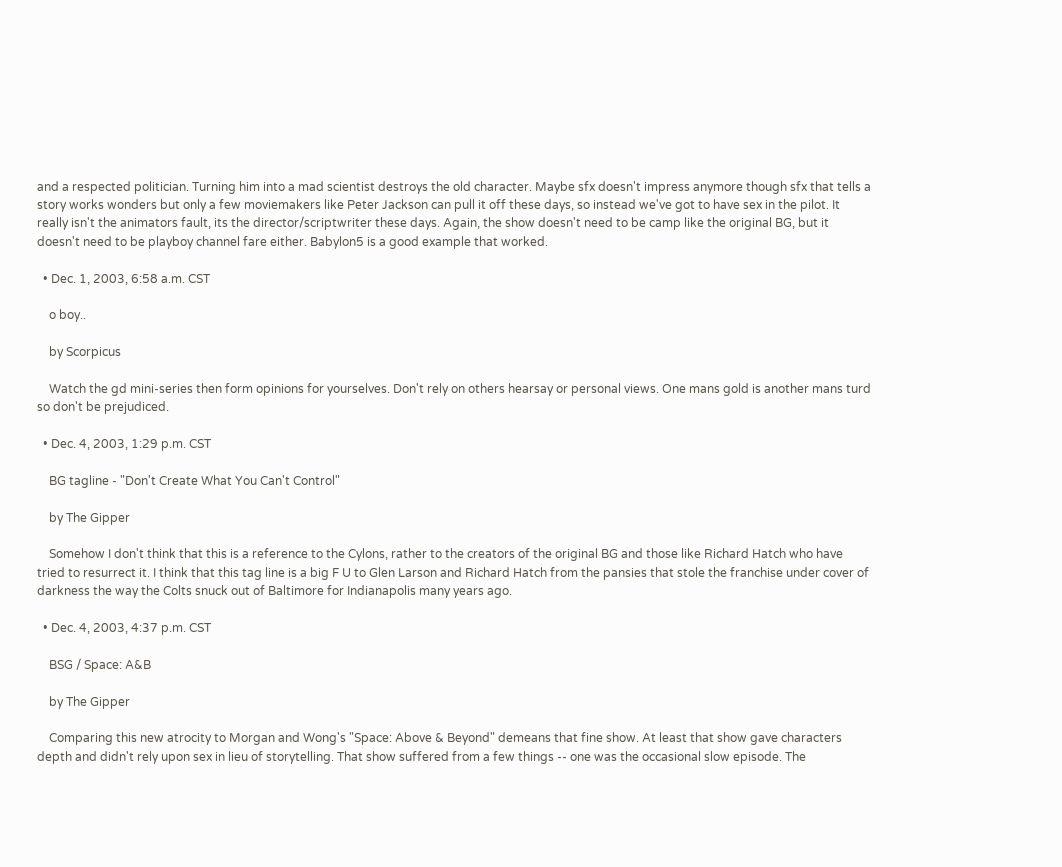and a respected politician. Turning him into a mad scientist destroys the old character. Maybe sfx doesn't impress anymore though sfx that tells a story works wonders but only a few moviemakers like Peter Jackson can pull it off these days, so instead we've got to have sex in the pilot. It really isn't the animators fault, its the director/scriptwriter these days. Again, the show doesn't need to be camp like the original BG, but it doesn't need to be playboy channel fare either. Babylon5 is a good example that worked.

  • Dec. 1, 2003, 6:58 a.m. CST

    o boy..

    by Scorpicus

    Watch the gd mini-series then form opinions for yourselves. Don't rely on others hearsay or personal views. One mans gold is another mans turd so don't be prejudiced.

  • Dec. 4, 2003, 1:29 p.m. CST

    BG tagline - "Don't Create What You Can't Control"

    by The Gipper

    Somehow I don't think that this is a reference to the Cylons, rather to the creators of the original BG and those like Richard Hatch who have tried to resurrect it. I think that this tag line is a big F U to Glen Larson and Richard Hatch from the pansies that stole the franchise under cover of darkness the way the Colts snuck out of Baltimore for Indianapolis many years ago.

  • Dec. 4, 2003, 4:37 p.m. CST

    BSG / Space: A&B

    by The Gipper

    Comparing this new atrocity to Morgan and Wong's "Space: Above & Beyond" demeans that fine show. At least that show gave characters depth and didn't rely upon sex in lieu of storytelling. That show suffered from a few things -- one was the occasional slow episode. The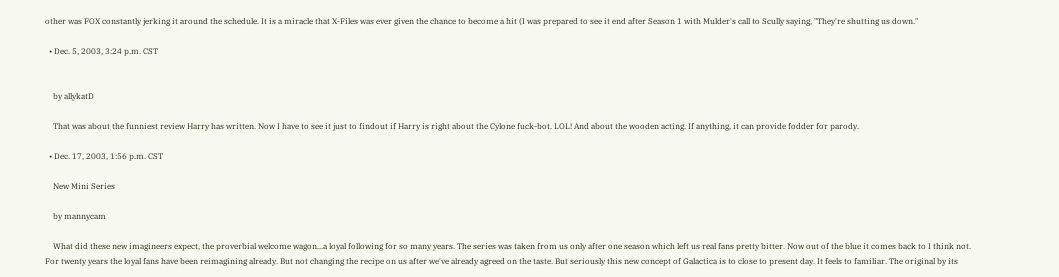other was FOX constantly jerking it around the schedule. It is a miracle that X-Files was ever given the chance to become a hit (I was prepared to see it end after Season 1 with Mulder's call to Scully saying, "They're shutting us down."

  • Dec. 5, 2003, 3:24 p.m. CST


    by allykatD

    That was about the funniest review Harry has written. Now I have to see it just to findout if Harry is right about the Cylone fuck-bot. LOL! And about the wooden acting. If anything, it can provide fodder for parody.

  • Dec. 17, 2003, 1:56 p.m. CST

    New Mini Series

    by mannycam

    What did these new imagineers expect, the proverbial welcome wagon...a loyal following for so many years. The series was taken from us only after one season which left us real fans pretty bitter. Now out of the blue it comes back to I think not. For twenty years the loyal fans have been reimagining already. But not changing the recipe on us after we've already agreed on the taste. But seriously this new concept of Galactica is to close to present day. It feels to familiar. The original by its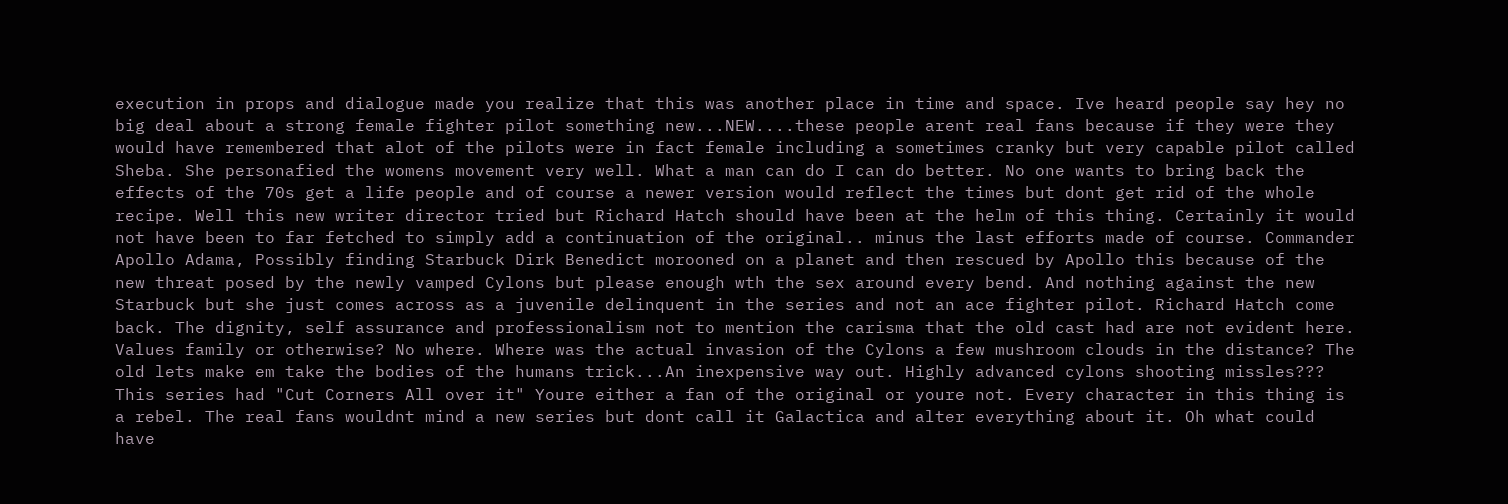execution in props and dialogue made you realize that this was another place in time and space. Ive heard people say hey no big deal about a strong female fighter pilot something new...NEW....these people arent real fans because if they were they would have remembered that alot of the pilots were in fact female including a sometimes cranky but very capable pilot called Sheba. She personafied the womens movement very well. What a man can do I can do better. No one wants to bring back the effects of the 70s get a life people and of course a newer version would reflect the times but dont get rid of the whole recipe. Well this new writer director tried but Richard Hatch should have been at the helm of this thing. Certainly it would not have been to far fetched to simply add a continuation of the original.. minus the last efforts made of course. Commander Apollo Adama, Possibly finding Starbuck Dirk Benedict morooned on a planet and then rescued by Apollo this because of the new threat posed by the newly vamped Cylons but please enough wth the sex around every bend. And nothing against the new Starbuck but she just comes across as a juvenile delinquent in the series and not an ace fighter pilot. Richard Hatch come back. The dignity, self assurance and professionalism not to mention the carisma that the old cast had are not evident here. Values family or otherwise? No where. Where was the actual invasion of the Cylons a few mushroom clouds in the distance? The old lets make em take the bodies of the humans trick...An inexpensive way out. Highly advanced cylons shooting missles??? This series had "Cut Corners All over it" Youre either a fan of the original or youre not. Every character in this thing is a rebel. The real fans wouldnt mind a new series but dont call it Galactica and alter everything about it. Oh what could have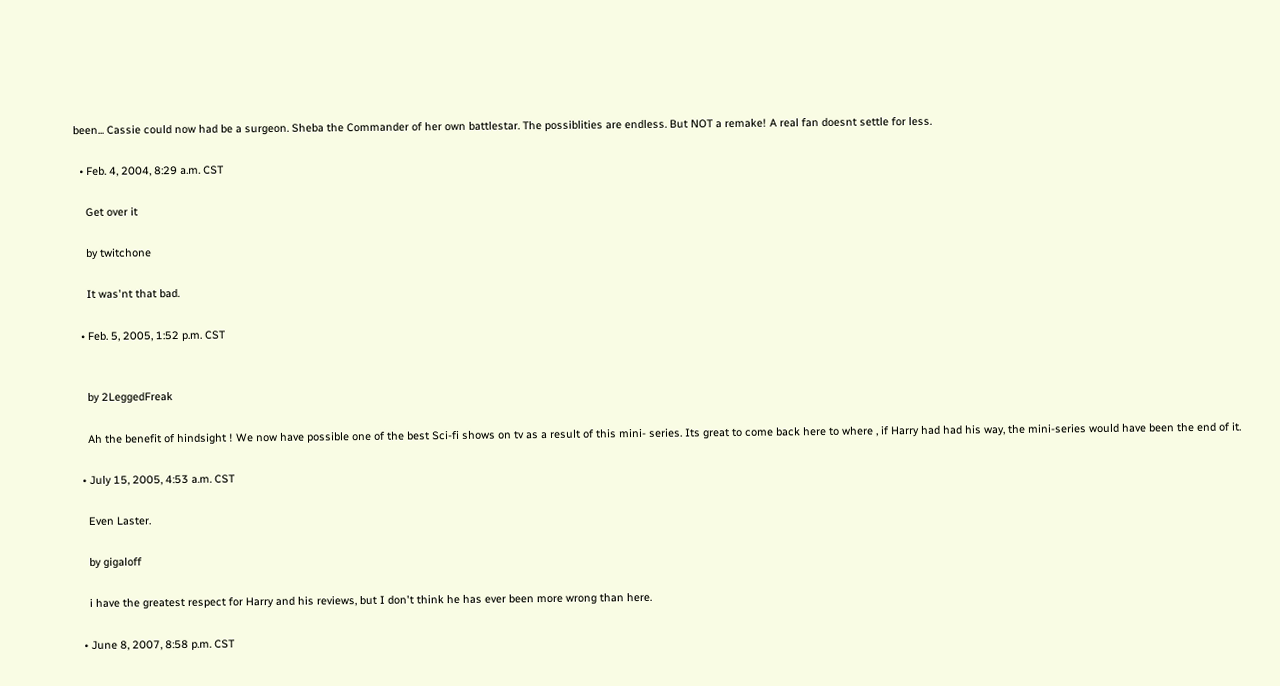been... Cassie could now had be a surgeon. Sheba the Commander of her own battlestar. The possiblities are endless. But NOT a remake! A real fan doesnt settle for less.

  • Feb. 4, 2004, 8:29 a.m. CST

    Get over it

    by twitchone

    It was'nt that bad.

  • Feb. 5, 2005, 1:52 p.m. CST


    by 2LeggedFreak

    Ah the benefit of hindsight ! We now have possible one of the best Sci-fi shows on tv as a result of this mini- series. Its great to come back here to where , if Harry had had his way, the mini-series would have been the end of it.

  • July 15, 2005, 4:53 a.m. CST

    Even Laster.

    by gigaloff

    i have the greatest respect for Harry and his reviews, but I don't think he has ever been more wrong than here.

  • June 8, 2007, 8:58 p.m. CST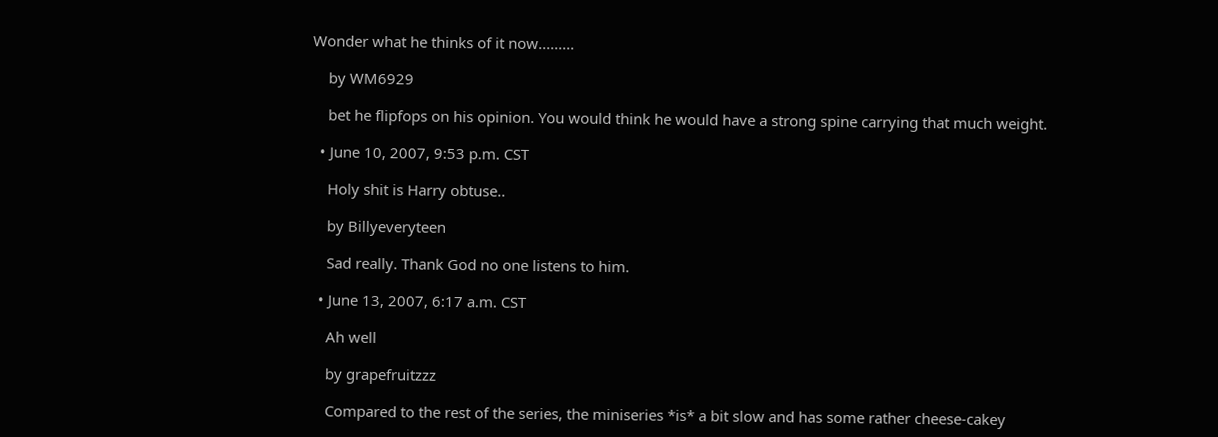Wonder what he thinks of it now.........

    by WM6929

    bet he flipfops on his opinion. You would think he would have a strong spine carrying that much weight.

  • June 10, 2007, 9:53 p.m. CST

    Holy shit is Harry obtuse..

    by Billyeveryteen

    Sad really. Thank God no one listens to him.

  • June 13, 2007, 6:17 a.m. CST

    Ah well

    by grapefruitzzz

    Compared to the rest of the series, the miniseries *is* a bit slow and has some rather cheese-cakey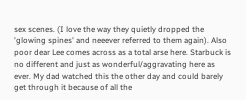sex scenes. (I love the way they quietly dropped the 'glowing spines' and neeever referred to them again). Also poor dear Lee comes across as a total arse here. Starbuck is no different and just as wonderful/aggravating here as ever. My dad watched this the other day and could barely get through it because of all the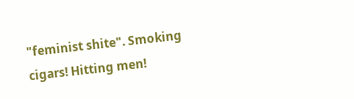"feminist shite". Smoking cigars! Hitting men!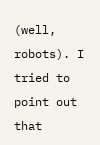(well, robots). I tried to point out that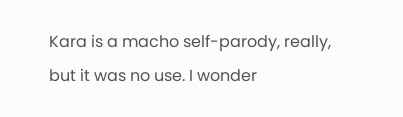Kara is a macho self-parody, really, but it was no use. I wonder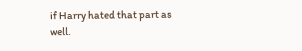if Harry hated that part as well.